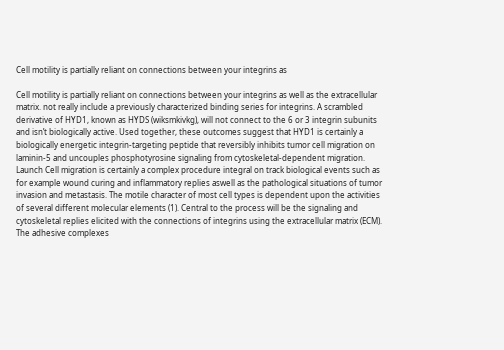Cell motility is partially reliant on connections between your integrins as

Cell motility is partially reliant on connections between your integrins as well as the extracellular matrix. not really include a previously characterized binding series for integrins. A scrambled derivative of HYD1, known as HYDS (wiksmkivkg), will not connect to the 6 or 3 integrin subunits and isn’t biologically active. Used together, these outcomes suggest that HYD1 is certainly a biologically energetic integrin-targeting peptide that reversibly inhibits tumor cell migration on laminin-5 and uncouples phosphotyrosine signaling from cytoskeletal-dependent migration. Launch Cell migration is certainly a complex procedure integral on track biological events such as for example wound curing and inflammatory replies aswell as the pathological situations of tumor invasion and metastasis. The motile character of most cell types is dependent upon the activities of several different molecular elements (1). Central to the process will be the signaling and cytoskeletal replies elicited with the connections of integrins using the extracellular matrix (ECM). The adhesive complexes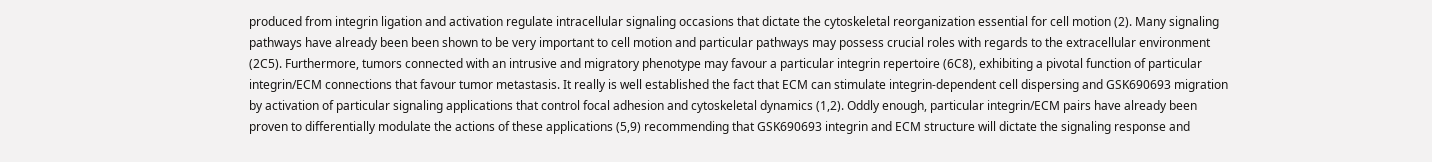produced from integrin ligation and activation regulate intracellular signaling occasions that dictate the cytoskeletal reorganization essential for cell motion (2). Many signaling pathways have already been been shown to be very important to cell motion and particular pathways may possess crucial roles with regards to the extracellular environment (2C5). Furthermore, tumors connected with an intrusive and migratory phenotype may favour a particular integrin repertoire (6C8), exhibiting a pivotal function of particular integrin/ECM connections that favour tumor metastasis. It really is well established the fact that ECM can stimulate integrin-dependent cell dispersing and GSK690693 migration by activation of particular signaling applications that control focal adhesion and cytoskeletal dynamics (1,2). Oddly enough, particular integrin/ECM pairs have already been proven to differentially modulate the actions of these applications (5,9) recommending that GSK690693 integrin and ECM structure will dictate the signaling response and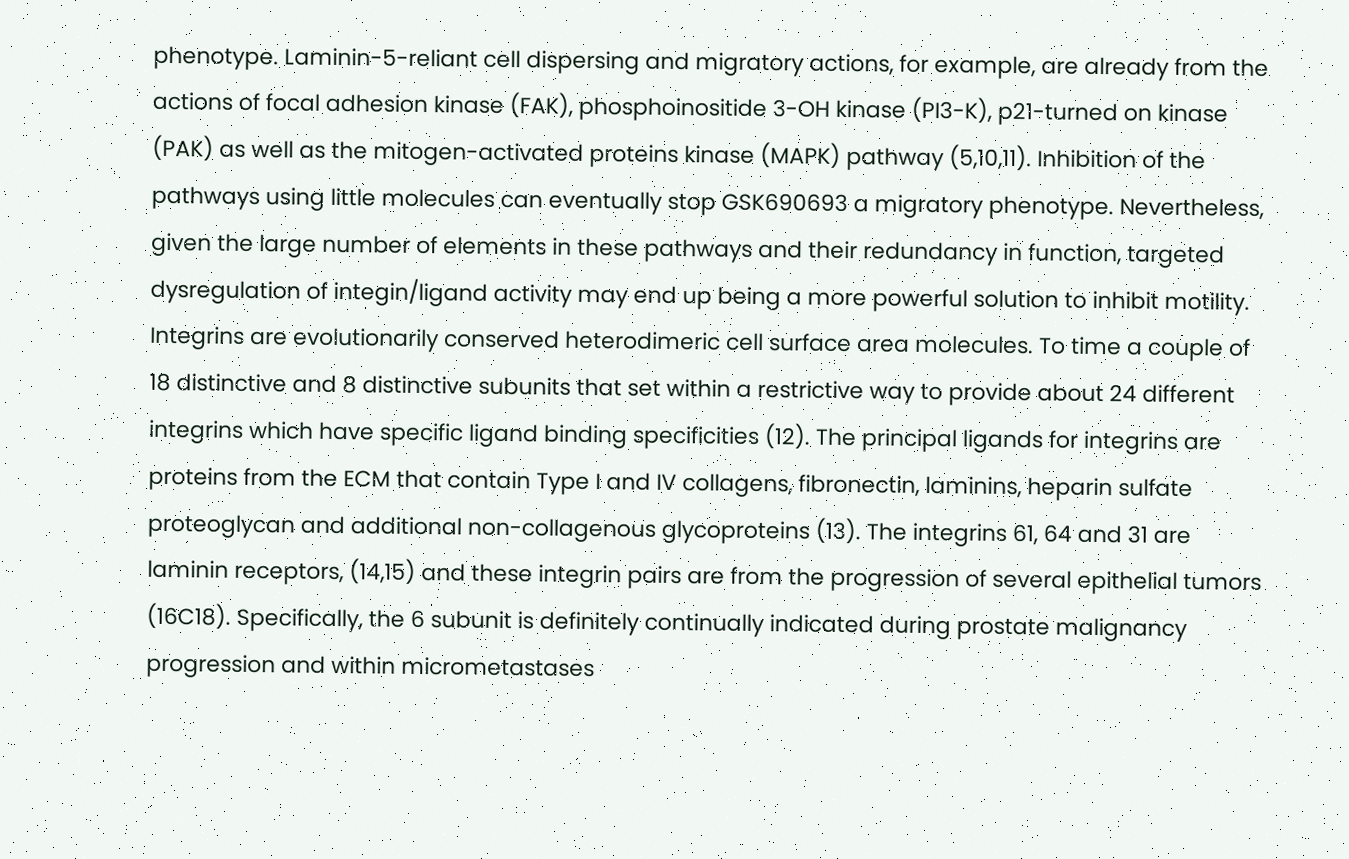phenotype. Laminin-5-reliant cell dispersing and migratory actions, for example, are already from the actions of focal adhesion kinase (FAK), phosphoinositide 3-OH kinase (PI3-K), p21-turned on kinase (PAK) as well as the mitogen-activated proteins kinase (MAPK) pathway (5,10,11). Inhibition of the pathways using little molecules can eventually stop GSK690693 a migratory phenotype. Nevertheless, given the large number of elements in these pathways and their redundancy in function, targeted dysregulation of integin/ligand activity may end up being a more powerful solution to inhibit motility. Integrins are evolutionarily conserved heterodimeric cell surface area molecules. To time a couple of 18 distinctive and 8 distinctive subunits that set within a restrictive way to provide about 24 different integrins which have specific ligand binding specificities (12). The principal ligands for integrins are proteins from the ECM that contain Type I and IV collagens, fibronectin, laminins, heparin sulfate proteoglycan and additional non-collagenous glycoproteins (13). The integrins 61, 64 and 31 are laminin receptors, (14,15) and these integrin pairs are from the progression of several epithelial tumors (16C18). Specifically, the 6 subunit is definitely continually indicated during prostate malignancy progression and within micrometastases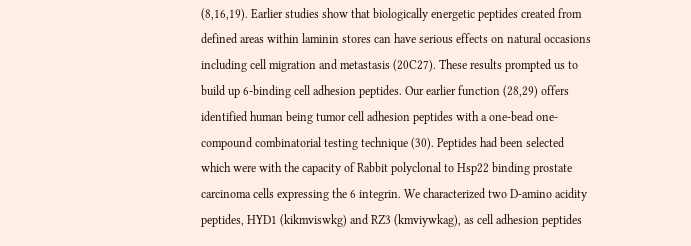(8,16,19). Earlier studies show that biologically energetic peptides created from defined areas within laminin stores can have serious effects on natural occasions including cell migration and metastasis (20C27). These results prompted us to build up 6-binding cell adhesion peptides. Our earlier function (28,29) offers identified human being tumor cell adhesion peptides with a one-bead one-compound combinatorial testing technique (30). Peptides had been selected which were with the capacity of Rabbit polyclonal to Hsp22 binding prostate carcinoma cells expressing the 6 integrin. We characterized two D-amino acidity peptides, HYD1 (kikmviswkg) and RZ3 (kmviywkag), as cell adhesion peptides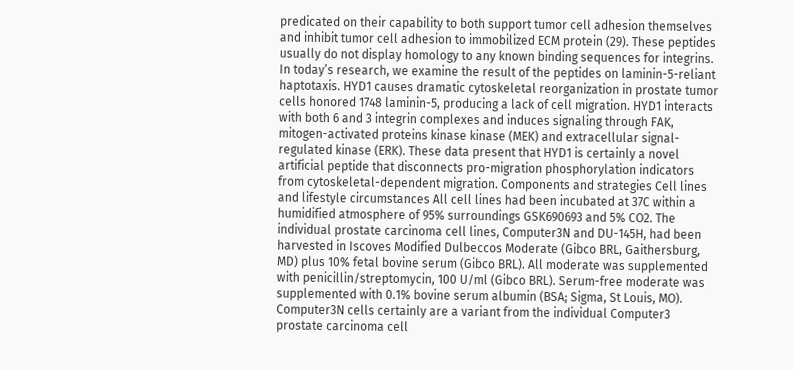predicated on their capability to both support tumor cell adhesion themselves and inhibit tumor cell adhesion to immobilized ECM protein (29). These peptides usually do not display homology to any known binding sequences for integrins. In today’s research, we examine the result of the peptides on laminin-5-reliant haptotaxis. HYD1 causes dramatic cytoskeletal reorganization in prostate tumor cells honored 1748 laminin-5, producing a lack of cell migration. HYD1 interacts with both 6 and 3 integrin complexes and induces signaling through FAK, mitogen-activated proteins kinase kinase (MEK) and extracellular signal-regulated kinase (ERK). These data present that HYD1 is certainly a novel artificial peptide that disconnects pro-migration phosphorylation indicators from cytoskeletal-dependent migration. Components and strategies Cell lines and lifestyle circumstances All cell lines had been incubated at 37C within a humidified atmosphere of 95% surroundings GSK690693 and 5% CO2. The individual prostate carcinoma cell lines, Computer3N and DU-145H, had been harvested in Iscoves Modified Dulbeccos Moderate (Gibco BRL, Gaithersburg, MD) plus 10% fetal bovine serum (Gibco BRL). All moderate was supplemented with penicillin/streptomycin, 100 U/ml (Gibco BRL). Serum-free moderate was supplemented with 0.1% bovine serum albumin (BSA; Sigma, St Louis, MO). Computer3N cells certainly are a variant from the individual Computer3 prostate carcinoma cell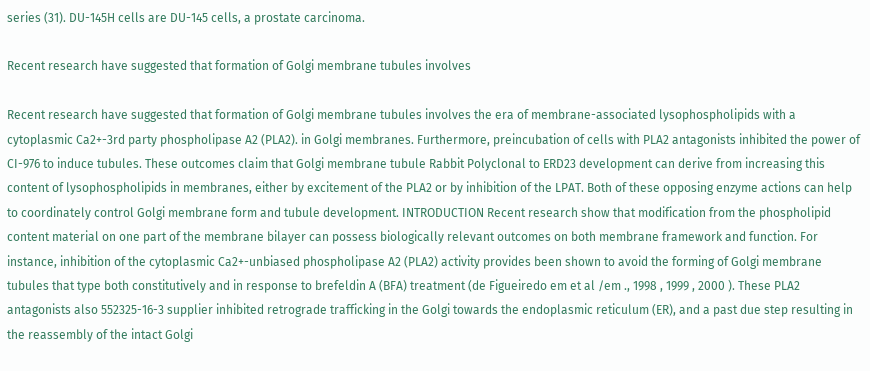series (31). DU-145H cells are DU-145 cells, a prostate carcinoma.

Recent research have suggested that formation of Golgi membrane tubules involves

Recent research have suggested that formation of Golgi membrane tubules involves the era of membrane-associated lysophospholipids with a cytoplasmic Ca2+-3rd party phospholipase A2 (PLA2). in Golgi membranes. Furthermore, preincubation of cells with PLA2 antagonists inhibited the power of CI-976 to induce tubules. These outcomes claim that Golgi membrane tubule Rabbit Polyclonal to ERD23 development can derive from increasing this content of lysophospholipids in membranes, either by excitement of the PLA2 or by inhibition of the LPAT. Both of these opposing enzyme actions can help to coordinately control Golgi membrane form and tubule development. INTRODUCTION Recent research show that modification from the phospholipid content material on one part of the membrane bilayer can possess biologically relevant outcomes on both membrane framework and function. For instance, inhibition of the cytoplasmic Ca2+-unbiased phospholipase A2 (PLA2) activity provides been shown to avoid the forming of Golgi membrane tubules that type both constitutively and in response to brefeldin A (BFA) treatment (de Figueiredo em et al /em ., 1998 , 1999 , 2000 ). These PLA2 antagonists also 552325-16-3 supplier inhibited retrograde trafficking in the Golgi towards the endoplasmic reticulum (ER), and a past due step resulting in the reassembly of the intact Golgi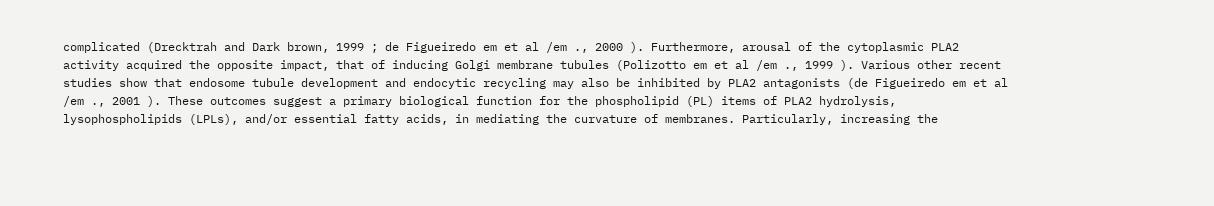complicated (Drecktrah and Dark brown, 1999 ; de Figueiredo em et al /em ., 2000 ). Furthermore, arousal of the cytoplasmic PLA2 activity acquired the opposite impact, that of inducing Golgi membrane tubules (Polizotto em et al /em ., 1999 ). Various other recent studies show that endosome tubule development and endocytic recycling may also be inhibited by PLA2 antagonists (de Figueiredo em et al /em ., 2001 ). These outcomes suggest a primary biological function for the phospholipid (PL) items of PLA2 hydrolysis, lysophospholipids (LPLs), and/or essential fatty acids, in mediating the curvature of membranes. Particularly, increasing the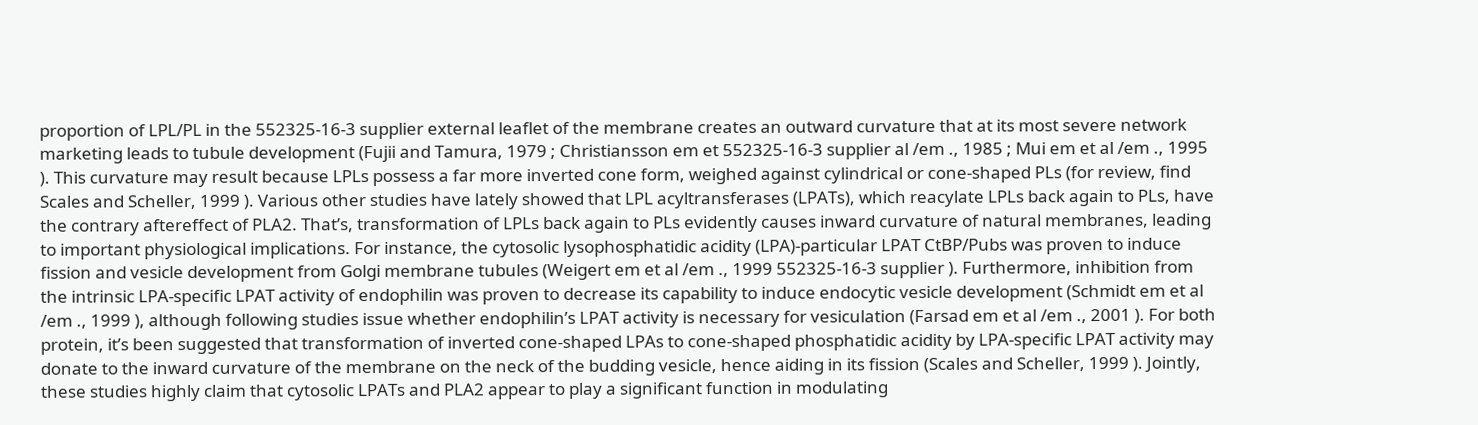proportion of LPL/PL in the 552325-16-3 supplier external leaflet of the membrane creates an outward curvature that at its most severe network marketing leads to tubule development (Fujii and Tamura, 1979 ; Christiansson em et 552325-16-3 supplier al /em ., 1985 ; Mui em et al /em ., 1995 ). This curvature may result because LPLs possess a far more inverted cone form, weighed against cylindrical or cone-shaped PLs (for review, find Scales and Scheller, 1999 ). Various other studies have lately showed that LPL acyltransferases (LPATs), which reacylate LPLs back again to PLs, have the contrary aftereffect of PLA2. That’s, transformation of LPLs back again to PLs evidently causes inward curvature of natural membranes, leading to important physiological implications. For instance, the cytosolic lysophosphatidic acidity (LPA)-particular LPAT CtBP/Pubs was proven to induce fission and vesicle development from Golgi membrane tubules (Weigert em et al /em ., 1999 552325-16-3 supplier ). Furthermore, inhibition from the intrinsic LPA-specific LPAT activity of endophilin was proven to decrease its capability to induce endocytic vesicle development (Schmidt em et al /em ., 1999 ), although following studies issue whether endophilin’s LPAT activity is necessary for vesiculation (Farsad em et al /em ., 2001 ). For both protein, it’s been suggested that transformation of inverted cone-shaped LPAs to cone-shaped phosphatidic acidity by LPA-specific LPAT activity may donate to the inward curvature of the membrane on the neck of the budding vesicle, hence aiding in its fission (Scales and Scheller, 1999 ). Jointly, these studies highly claim that cytosolic LPATs and PLA2 appear to play a significant function in modulating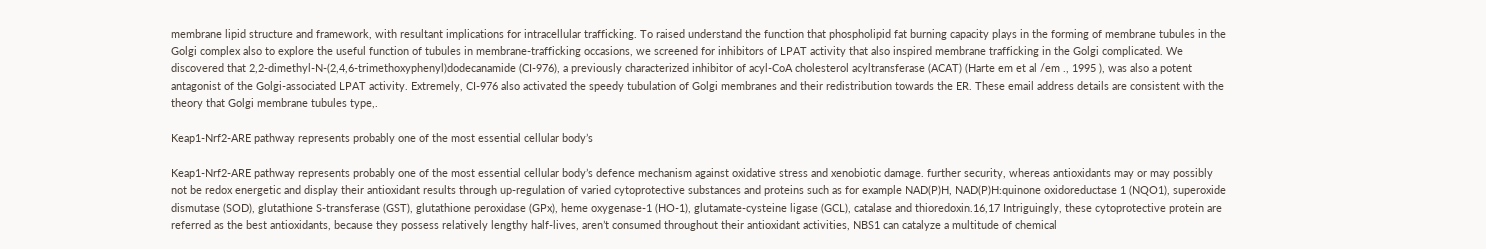membrane lipid structure and framework, with resultant implications for intracellular trafficking. To raised understand the function that phospholipid fat burning capacity plays in the forming of membrane tubules in the Golgi complex also to explore the useful function of tubules in membrane-trafficking occasions, we screened for inhibitors of LPAT activity that also inspired membrane trafficking in the Golgi complicated. We discovered that 2,2-dimethyl-N-(2,4,6-trimethoxyphenyl)dodecanamide (CI-976), a previously characterized inhibitor of acyl-CoA cholesterol acyltransferase (ACAT) (Harte em et al /em ., 1995 ), was also a potent antagonist of the Golgi-associated LPAT activity. Extremely, CI-976 also activated the speedy tubulation of Golgi membranes and their redistribution towards the ER. These email address details are consistent with the theory that Golgi membrane tubules type,.

Keap1-Nrf2-ARE pathway represents probably one of the most essential cellular body’s

Keap1-Nrf2-ARE pathway represents probably one of the most essential cellular body’s defence mechanism against oxidative stress and xenobiotic damage. further security, whereas antioxidants may or may possibly not be redox energetic and display their antioxidant results through up-regulation of varied cytoprotective substances and proteins such as for example NAD(P)H, NAD(P)H:quinone oxidoreductase 1 (NQO1), superoxide dismutase (SOD), glutathione S-transferase (GST), glutathione peroxidase (GPx), heme oxygenase-1 (HO-1), glutamate-cysteine ligase (GCL), catalase and thioredoxin.16,17 Intriguingly, these cytoprotective protein are referred as the best antioxidants, because they possess relatively lengthy half-lives, aren’t consumed throughout their antioxidant activities, NBS1 can catalyze a multitude of chemical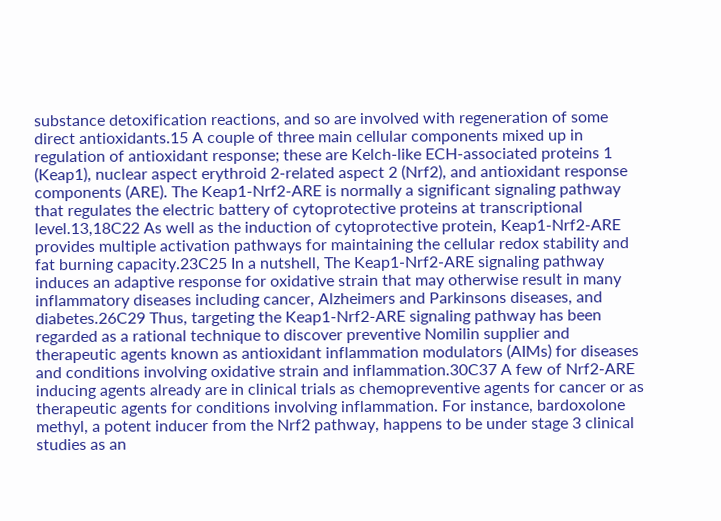substance detoxification reactions, and so are involved with regeneration of some direct antioxidants.15 A couple of three main cellular components mixed up in regulation of antioxidant response; these are Kelch-like ECH-associated proteins 1 (Keap1), nuclear aspect erythroid 2-related aspect 2 (Nrf2), and antioxidant response components (ARE). The Keap1-Nrf2-ARE is normally a significant signaling pathway that regulates the electric battery of cytoprotective proteins at transcriptional level.13,18C22 As well as the induction of cytoprotective protein, Keap1-Nrf2-ARE provides multiple activation pathways for maintaining the cellular redox stability and fat burning capacity.23C25 In a nutshell, The Keap1-Nrf2-ARE signaling pathway induces an adaptive response for oxidative strain that may otherwise result in many inflammatory diseases including cancer, Alzheimers and Parkinsons diseases, and diabetes.26C29 Thus, targeting the Keap1-Nrf2-ARE signaling pathway has been regarded as a rational technique to discover preventive Nomilin supplier and therapeutic agents known as antioxidant inflammation modulators (AIMs) for diseases and conditions involving oxidative strain and inflammation.30C37 A few of Nrf2-ARE inducing agents already are in clinical trials as chemopreventive agents for cancer or as therapeutic agents for conditions involving inflammation. For instance, bardoxolone methyl, a potent inducer from the Nrf2 pathway, happens to be under stage 3 clinical studies as an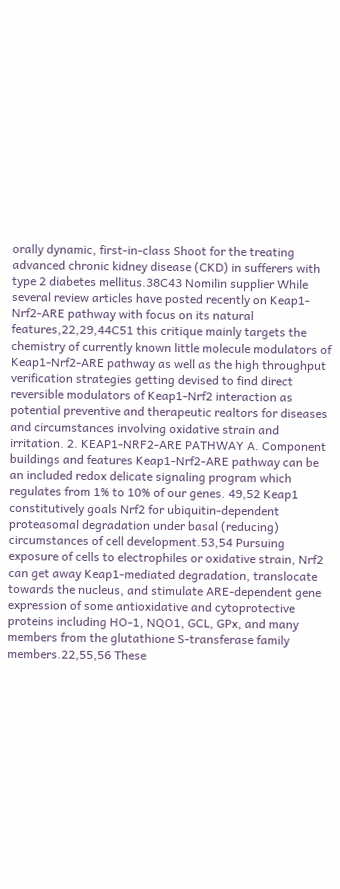orally dynamic, first-in-class Shoot for the treating advanced chronic kidney disease (CKD) in sufferers with type 2 diabetes mellitus.38C43 Nomilin supplier While several review articles have posted recently on Keap1-Nrf2-ARE pathway with focus on its natural features,22,29,44C51 this critique mainly targets the chemistry of currently known little molecule modulators of Keap1-Nrf2-ARE pathway as well as the high throughput verification strategies getting devised to find direct reversible modulators of Keap1-Nrf2 interaction as potential preventive and therapeutic realtors for diseases and circumstances involving oxidative strain and irritation. 2. KEAP1-NRF2-ARE PATHWAY A. Component buildings and features Keap1-Nrf2-ARE pathway can be an included redox delicate signaling program which regulates from 1% to 10% of our genes. 49,52 Keap1 constitutively goals Nrf2 for ubiquitin-dependent proteasomal degradation under basal (reducing) circumstances of cell development.53,54 Pursuing exposure of cells to electrophiles or oxidative strain, Nrf2 can get away Keap1-mediated degradation, translocate towards the nucleus, and stimulate ARE-dependent gene expression of some antioxidative and cytoprotective proteins including HO-1, NQO1, GCL, GPx, and many members from the glutathione S-transferase family members.22,55,56 These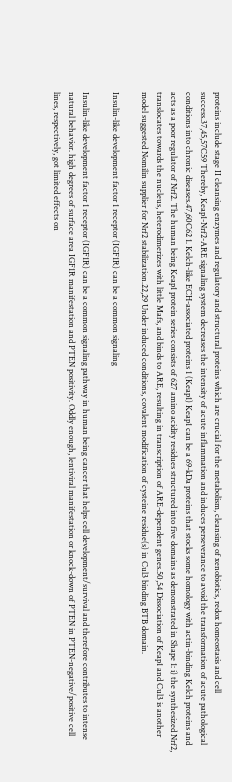proteins include stage II cleansing enzymes and regulatory and structural proteins which are crucial for the metabolism, cleansing of xenobiotics, redox homeostasis and cell success.37,45,57C59 Thereby, Keap1-Nrf2-ARE signaling system decreases the intensity of acute inflammation and induces perseverance to avoid the transformation of acute pathological conditions into chronic diseases.47,60C62 1. Kelch-like ECH-associated proteins 1 (Keap1) Keap1 can be a 69-kDa proteins that stocks some homology with actin-binding Kelch proteins and acts as a poor regulator of Nrf2. The human being Keap1 protein series consists of 627 amino acidity residues structured into five domains as demonstrated in Shape 1: i) the synthesized Nrf2, translocates towards the nucleus, heterodimerizes with little Mafs, and binds to ARE, resulting in transcription of ARE-dependent genes.50,54 Dissociation of Keap1 and Cul3 is another model suggested Nomilin supplier for Nrf2 stabilization.22,29 Under induced conditions, covalent modification of cysteine residue(s) in Cul3 binding BTB domain.

Insulin-like development factor 1 receptor (IGF1R) can be a common signaling

Insulin-like development factor 1 receptor (IGF1R) can be a common signaling pathway in human being cancer that helps cell development/survival and therefore contributes to intense natural behavior. high degrees of surface area IGF1R manifestation and PTEN positivity. Oddly enough, lentiviral manifestation or knock-down of PTEN in PTEN-negative/positive cell lines, respectively, got limited effects on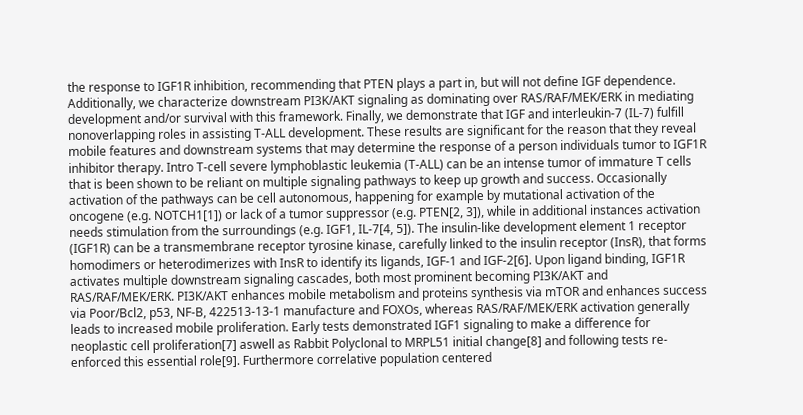the response to IGF1R inhibition, recommending that PTEN plays a part in, but will not define IGF dependence. Additionally, we characterize downstream PI3K/AKT signaling as dominating over RAS/RAF/MEK/ERK in mediating development and/or survival with this framework. Finally, we demonstrate that IGF and interleukin-7 (IL-7) fulfill nonoverlapping roles in assisting T-ALL development. These results are significant for the reason that they reveal mobile features and downstream systems that may determine the response of a person individuals tumor to IGF1R inhibitor therapy. Intro T-cell severe lymphoblastic leukemia (T-ALL) can be an intense tumor of immature T cells that is been shown to be reliant on multiple signaling pathways to keep up growth and success. Occasionally activation of the pathways can be cell autonomous, happening for example by mutational activation of the oncogene (e.g. NOTCH1[1]) or lack of a tumor suppressor (e.g. PTEN[2, 3]), while in additional instances activation needs stimulation from the surroundings (e.g. IGF1, IL-7[4, 5]). The insulin-like development element 1 receptor (IGF1R) can be a transmembrane receptor tyrosine kinase, carefully linked to the insulin receptor (InsR), that forms homodimers or heterodimerizes with InsR to identify its ligands, IGF-1 and IGF-2[6]. Upon ligand binding, IGF1R activates multiple downstream signaling cascades, both most prominent becoming PI3K/AKT and RAS/RAF/MEK/ERK. PI3K/AKT enhances mobile metabolism and proteins synthesis via mTOR and enhances success via Poor/Bcl2, p53, NF-B, 422513-13-1 manufacture and FOXOs, whereas RAS/RAF/MEK/ERK activation generally leads to increased mobile proliferation. Early tests demonstrated IGF1 signaling to make a difference for neoplastic cell proliferation[7] aswell as Rabbit Polyclonal to MRPL51 initial change[8] and following tests re-enforced this essential role[9]. Furthermore correlative population centered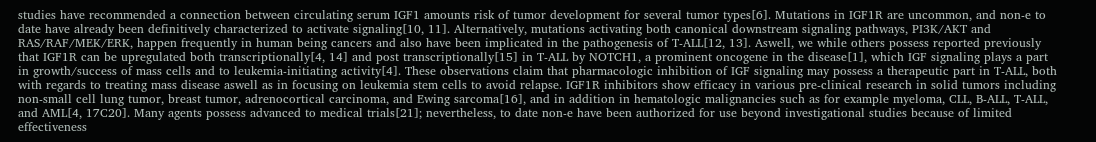studies have recommended a connection between circulating serum IGF1 amounts risk of tumor development for several tumor types[6]. Mutations in IGF1R are uncommon, and non-e to date have already been definitively characterized to activate signaling[10, 11]. Alternatively, mutations activating both canonical downstream signaling pathways, PI3K/AKT and RAS/RAF/MEK/ERK, happen frequently in human being cancers and also have been implicated in the pathogenesis of T-ALL[12, 13]. Aswell, we while others possess reported previously that IGF1R can be upregulated both transcriptionally[4, 14] and post transcriptionally[15] in T-ALL by NOTCH1, a prominent oncogene in the disease[1], which IGF signaling plays a part in growth/success of mass cells and to leukemia-initiating activity[4]. These observations claim that pharmacologic inhibition of IGF signaling may possess a therapeutic part in T-ALL, both with regards to treating mass disease aswell as in focusing on leukemia stem cells to avoid relapse. IGF1R inhibitors show efficacy in various pre-clinical research in solid tumors including non-small cell lung tumor, breast tumor, adrenocortical carcinoma, and Ewing sarcoma[16], and in addition in hematologic malignancies such as for example myeloma, CLL, B-ALL, T-ALL, and AML[4, 17C20]. Many agents possess advanced to medical trials[21]; nevertheless, to date non-e have been authorized for use beyond investigational studies because of limited effectiveness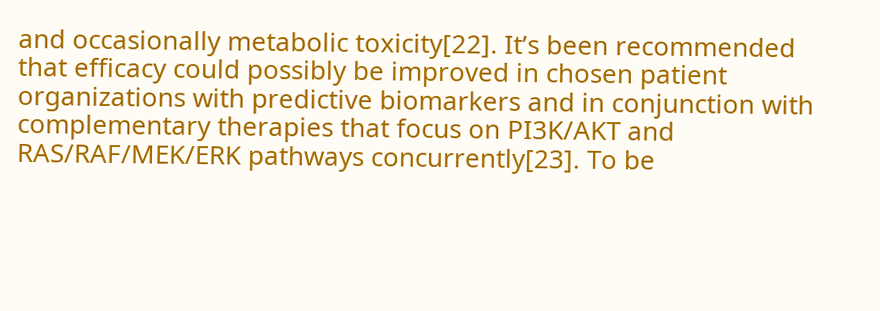and occasionally metabolic toxicity[22]. It’s been recommended that efficacy could possibly be improved in chosen patient organizations with predictive biomarkers and in conjunction with complementary therapies that focus on PI3K/AKT and RAS/RAF/MEK/ERK pathways concurrently[23]. To be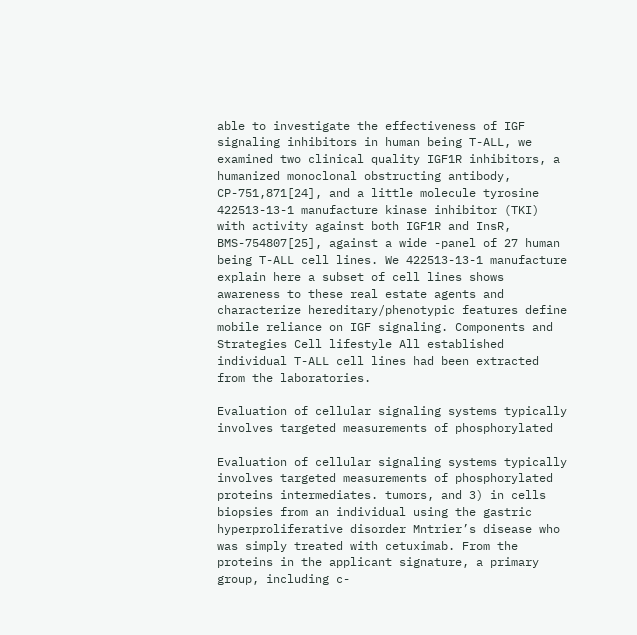able to investigate the effectiveness of IGF signaling inhibitors in human being T-ALL, we examined two clinical quality IGF1R inhibitors, a humanized monoclonal obstructing antibody, CP-751,871[24], and a little molecule tyrosine 422513-13-1 manufacture kinase inhibitor (TKI) with activity against both IGF1R and InsR, BMS-754807[25], against a wide -panel of 27 human being T-ALL cell lines. We 422513-13-1 manufacture explain here a subset of cell lines shows awareness to these real estate agents and characterize hereditary/phenotypic features define mobile reliance on IGF signaling. Components and Strategies Cell lifestyle All established individual T-ALL cell lines had been extracted from the laboratories.

Evaluation of cellular signaling systems typically involves targeted measurements of phosphorylated

Evaluation of cellular signaling systems typically involves targeted measurements of phosphorylated proteins intermediates. tumors, and 3) in cells biopsies from an individual using the gastric hyperproliferative disorder Mntrier’s disease who was simply treated with cetuximab. From the proteins in the applicant signature, a primary group, including c-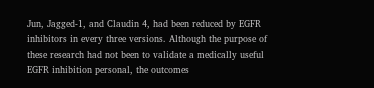Jun, Jagged-1, and Claudin 4, had been reduced by EGFR inhibitors in every three versions. Although the purpose of these research had not been to validate a medically useful EGFR inhibition personal, the outcomes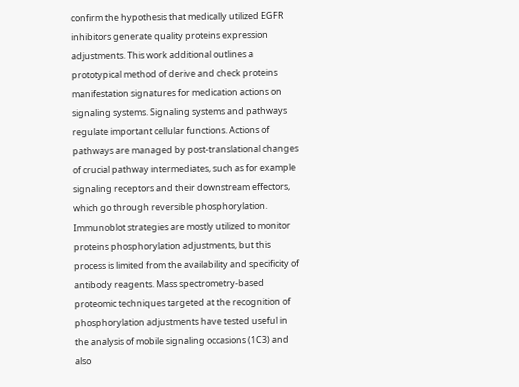confirm the hypothesis that medically utilized EGFR inhibitors generate quality proteins expression adjustments. This work additional outlines a prototypical method of derive and check proteins manifestation signatures for medication actions on signaling systems. Signaling systems and pathways regulate important cellular functions. Actions of pathways are managed by post-translational changes of crucial pathway intermediates, such as for example signaling receptors and their downstream effectors, which go through reversible phosphorylation. Immunoblot strategies are mostly utilized to monitor proteins phosphorylation adjustments, but this process is limited from the availability and specificity of antibody reagents. Mass spectrometry-based proteomic techniques targeted at the recognition of phosphorylation adjustments have tested useful in the analysis of mobile signaling occasions (1C3) and also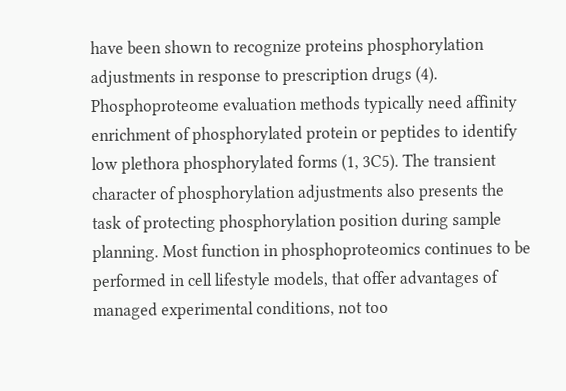have been shown to recognize proteins phosphorylation adjustments in response to prescription drugs (4). Phosphoproteome evaluation methods typically need affinity enrichment of phosphorylated protein or peptides to identify low plethora phosphorylated forms (1, 3C5). The transient character of phosphorylation adjustments also presents the task of protecting phosphorylation position during sample planning. Most function in phosphoproteomics continues to be performed in cell lifestyle models, that offer advantages of managed experimental conditions, not too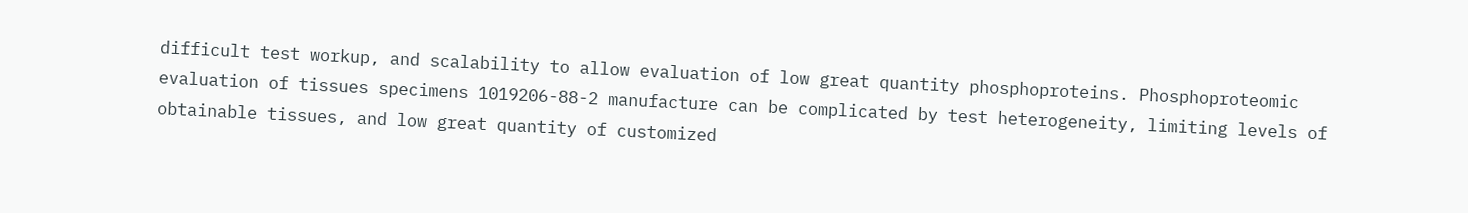difficult test workup, and scalability to allow evaluation of low great quantity phosphoproteins. Phosphoproteomic evaluation of tissues specimens 1019206-88-2 manufacture can be complicated by test heterogeneity, limiting levels of obtainable tissues, and low great quantity of customized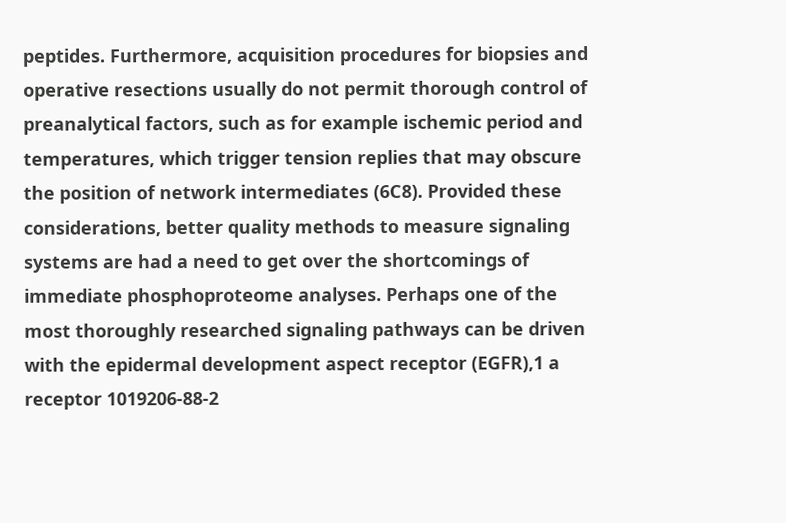peptides. Furthermore, acquisition procedures for biopsies and operative resections usually do not permit thorough control of preanalytical factors, such as for example ischemic period and temperatures, which trigger tension replies that may obscure the position of network intermediates (6C8). Provided these considerations, better quality methods to measure signaling systems are had a need to get over the shortcomings of immediate phosphoproteome analyses. Perhaps one of the most thoroughly researched signaling pathways can be driven with the epidermal development aspect receptor (EGFR),1 a receptor 1019206-88-2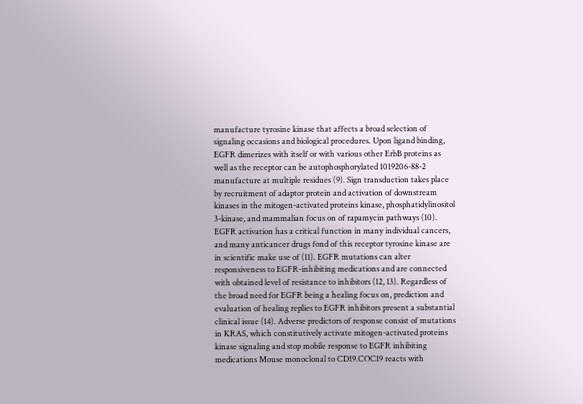manufacture tyrosine kinase that affects a broad selection of signaling occasions and biological procedures. Upon ligand binding, EGFR dimerizes with itself or with various other ErbB proteins as well as the receptor can be autophosphorylated 1019206-88-2 manufacture at multiple residues (9). Sign transduction takes place by recruitment of adaptor protein and activation of downstream kinases in the mitogen-activated proteins kinase, phosphatidylinositol 3-kinase, and mammalian focus on of rapamycin pathways (10). EGFR activation has a critical function in many individual cancers, and many anticancer drugs fond of this receptor tyrosine kinase are in scientific make use of (11). EGFR mutations can alter responsiveness to EGFR-inhibiting medications and are connected with obtained level of resistance to inhibitors (12, 13). Regardless of the broad need for EGFR being a healing focus on, prediction and evaluation of healing replies to EGFR inhibitors present a substantial clinical issue (14). Adverse predictors of response consist of mutations in KRAS, which constitutively activate mitogen-activated proteins kinase signaling and stop mobile response to EGFR inhibiting medications Mouse monoclonal to CD19.COC19 reacts with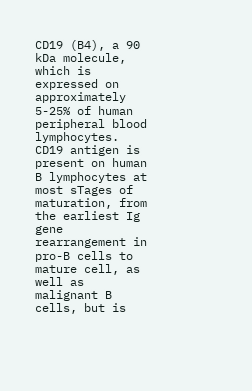CD19 (B4), a 90 kDa molecule, which is expressed on approximately 5-25% of human peripheral blood lymphocytes. CD19 antigen is present on human B lymphocytes at most sTages of maturation, from the earliest Ig gene rearrangement in pro-B cells to mature cell, as well as malignant B cells, but is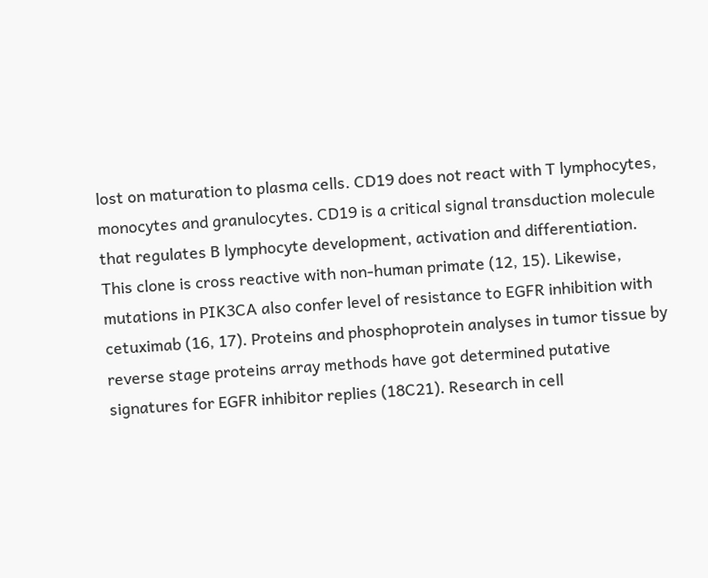lost on maturation to plasma cells. CD19 does not react with T lymphocytes, monocytes and granulocytes. CD19 is a critical signal transduction molecule that regulates B lymphocyte development, activation and differentiation. This clone is cross reactive with non-human primate (12, 15). Likewise, mutations in PIK3CA also confer level of resistance to EGFR inhibition with cetuximab (16, 17). Proteins and phosphoprotein analyses in tumor tissue by reverse stage proteins array methods have got determined putative signatures for EGFR inhibitor replies (18C21). Research in cell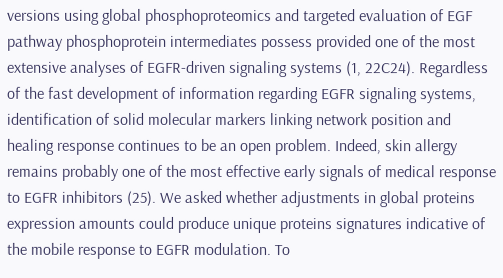versions using global phosphoproteomics and targeted evaluation of EGF pathway phosphoprotein intermediates possess provided one of the most extensive analyses of EGFR-driven signaling systems (1, 22C24). Regardless of the fast development of information regarding EGFR signaling systems, identification of solid molecular markers linking network position and healing response continues to be an open problem. Indeed, skin allergy remains probably one of the most effective early signals of medical response to EGFR inhibitors (25). We asked whether adjustments in global proteins expression amounts could produce unique proteins signatures indicative of the mobile response to EGFR modulation. To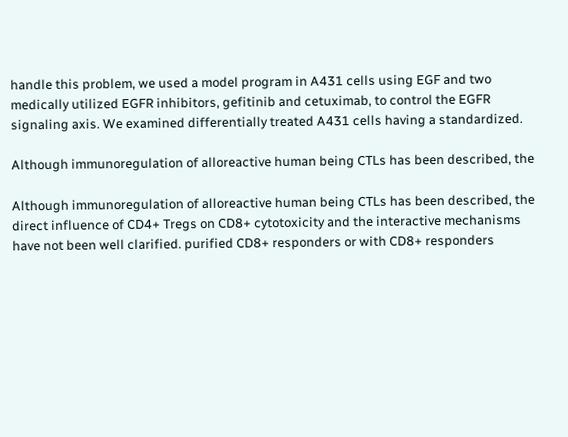handle this problem, we used a model program in A431 cells using EGF and two medically utilized EGFR inhibitors, gefitinib and cetuximab, to control the EGFR signaling axis. We examined differentially treated A431 cells having a standardized.

Although immunoregulation of alloreactive human being CTLs has been described, the

Although immunoregulation of alloreactive human being CTLs has been described, the direct influence of CD4+ Tregs on CD8+ cytotoxicity and the interactive mechanisms have not been well clarified. purified CD8+ responders or with CD8+ responders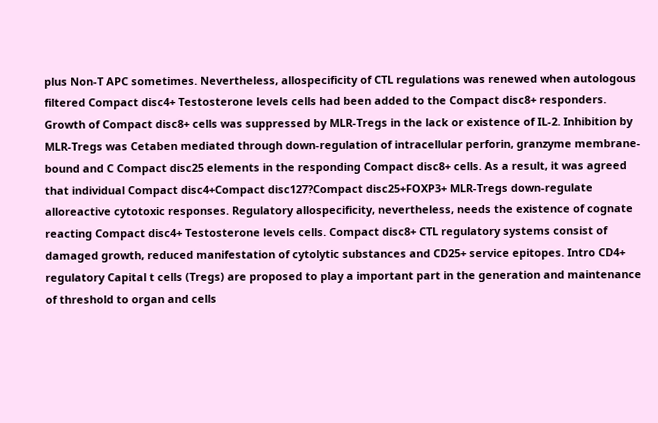plus Non-T APC sometimes. Nevertheless, allospecificity of CTL regulations was renewed when autologous filtered Compact disc4+ Testosterone levels cells had been added to the Compact disc8+ responders. Growth of Compact disc8+ cells was suppressed by MLR-Tregs in the lack or existence of IL-2. Inhibition by MLR-Tregs was Cetaben mediated through down-regulation of intracellular perforin, granzyme membrane-bound and C Compact disc25 elements in the responding Compact disc8+ cells. As a result, it was agreed that individual Compact disc4+Compact disc127?Compact disc25+FOXP3+ MLR-Tregs down-regulate alloreactive cytotoxic responses. Regulatory allospecificity, nevertheless, needs the existence of cognate reacting Compact disc4+ Testosterone levels cells. Compact disc8+ CTL regulatory systems consist of damaged growth, reduced manifestation of cytolytic substances and CD25+ service epitopes. Intro CD4+ regulatory Capital t cells (Tregs) are proposed to play a important part in the generation and maintenance of threshold to organ and cells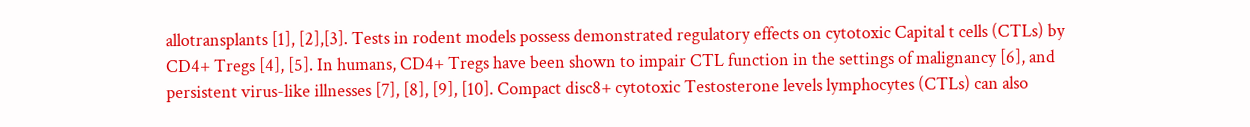allotransplants [1], [2],[3]. Tests in rodent models possess demonstrated regulatory effects on cytotoxic Capital t cells (CTLs) by CD4+ Tregs [4], [5]. In humans, CD4+ Tregs have been shown to impair CTL function in the settings of malignancy [6], and persistent virus-like illnesses [7], [8], [9], [10]. Compact disc8+ cytotoxic Testosterone levels lymphocytes (CTLs) can also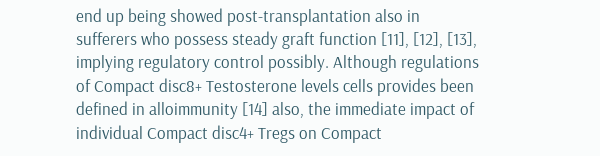end up being showed post-transplantation also in sufferers who possess steady graft function [11], [12], [13], implying regulatory control possibly. Although regulations of Compact disc8+ Testosterone levels cells provides been defined in alloimmunity [14] also, the immediate impact of individual Compact disc4+ Tregs on Compact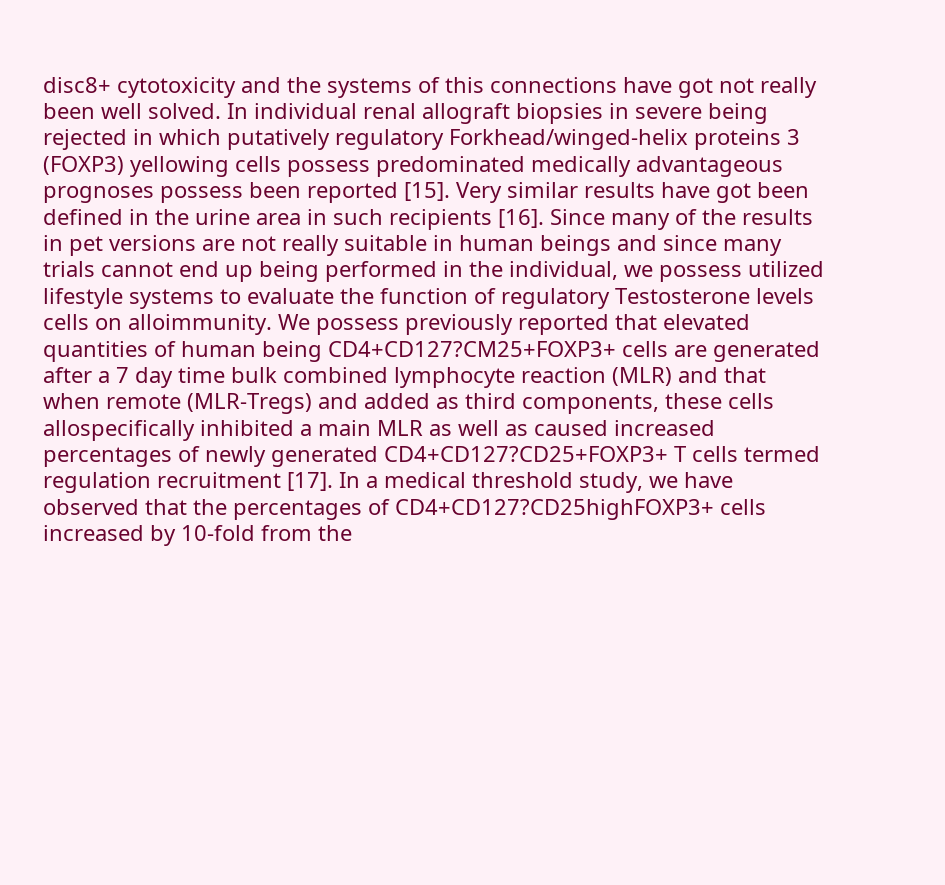disc8+ cytotoxicity and the systems of this connections have got not really been well solved. In individual renal allograft biopsies in severe being rejected in which putatively regulatory Forkhead/winged-helix proteins 3 (FOXP3) yellowing cells possess predominated medically advantageous prognoses possess been reported [15]. Very similar results have got been defined in the urine area in such recipients [16]. Since many of the results in pet versions are not really suitable in human beings and since many trials cannot end up being performed in the individual, we possess utilized lifestyle systems to evaluate the function of regulatory Testosterone levels cells on alloimmunity. We possess previously reported that elevated quantities of human being CD4+CD127?CM25+FOXP3+ cells are generated after a 7 day time bulk combined lymphocyte reaction (MLR) and that when remote (MLR-Tregs) and added as third components, these cells allospecifically inhibited a main MLR as well as caused increased percentages of newly generated CD4+CD127?CD25+FOXP3+ T cells termed regulation recruitment [17]. In a medical threshold study, we have observed that the percentages of CD4+CD127?CD25highFOXP3+ cells increased by 10-fold from the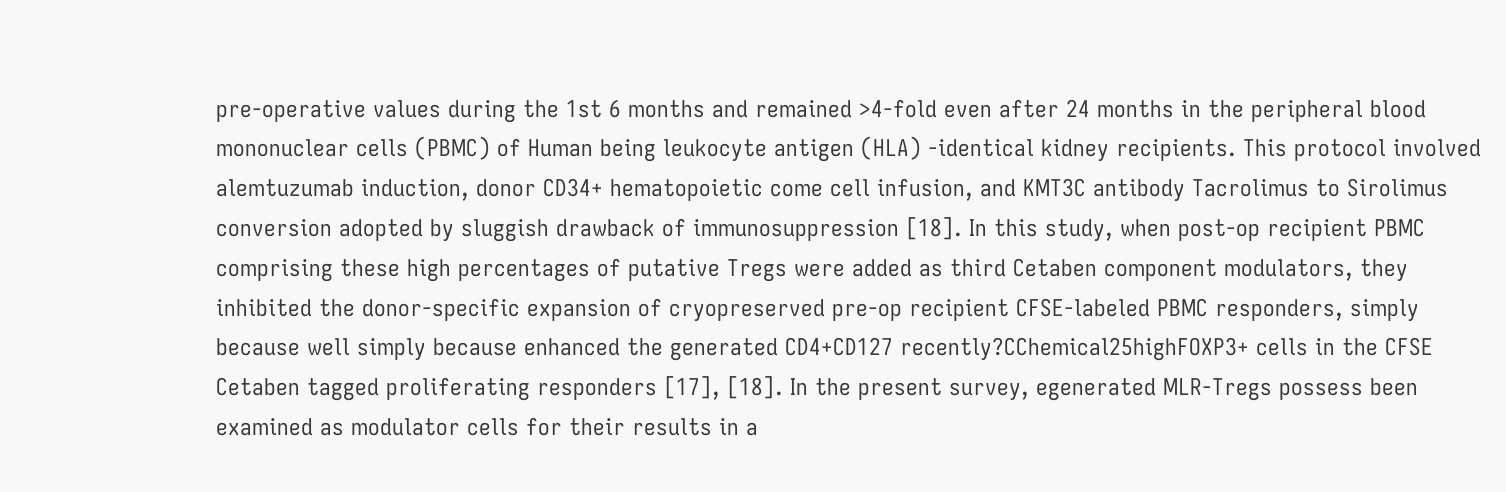pre-operative values during the 1st 6 months and remained >4-fold even after 24 months in the peripheral blood mononuclear cells (PBMC) of Human being leukocyte antigen (HLA) -identical kidney recipients. This protocol involved alemtuzumab induction, donor CD34+ hematopoietic come cell infusion, and KMT3C antibody Tacrolimus to Sirolimus conversion adopted by sluggish drawback of immunosuppression [18]. In this study, when post-op recipient PBMC comprising these high percentages of putative Tregs were added as third Cetaben component modulators, they inhibited the donor-specific expansion of cryopreserved pre-op recipient CFSE-labeled PBMC responders, simply because well simply because enhanced the generated CD4+CD127 recently?CChemical25highFOXP3+ cells in the CFSE Cetaben tagged proliferating responders [17], [18]. In the present survey, egenerated MLR-Tregs possess been examined as modulator cells for their results in a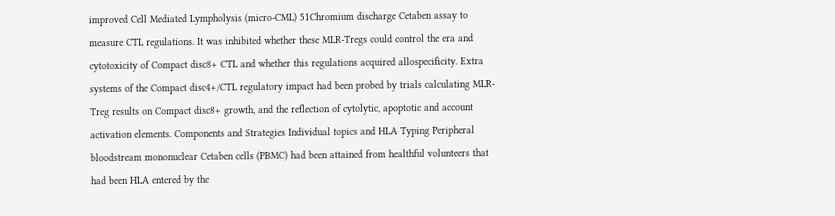improved Cell Mediated Lympholysis (micro-CML) 51Chromium discharge Cetaben assay to measure CTL regulations. It was inhibited whether these MLR-Tregs could control the era and cytotoxicity of Compact disc8+ CTL and whether this regulations acquired allospecificity. Extra systems of the Compact disc4+/CTL regulatory impact had been probed by trials calculating MLR-Treg results on Compact disc8+ growth, and the reflection of cytolytic, apoptotic and account activation elements. Components and Strategies Individual topics and HLA Typing Peripheral bloodstream mononuclear Cetaben cells (PBMC) had been attained from healthful volunteers that had been HLA entered by the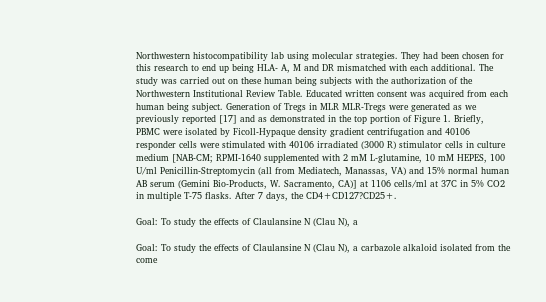Northwestern histocompatibility lab using molecular strategies. They had been chosen for this research to end up being HLA- A, M and DR mismatched with each additional. The study was carried out on these human being subjects with the authorization of the Northwestern Institutional Review Table. Educated written consent was acquired from each human being subject. Generation of Tregs in MLR MLR-Tregs were generated as we previously reported [17] and as demonstrated in the top portion of Figure 1. Briefly, PBMC were isolated by Ficoll-Hypaque density gradient centrifugation and 40106 responder cells were stimulated with 40106 irradiated (3000 R) stimulator cells in culture medium [NAB-CM; RPMI-1640 supplemented with 2 mM L-glutamine, 10 mM HEPES, 100 U/ml Penicillin-Streptomycin (all from Mediatech, Manassas, VA) and 15% normal human AB serum (Gemini Bio-Products, W. Sacramento, CA)] at 1106 cells/ml at 37C in 5% CO2 in multiple T-75 flasks. After 7 days, the CD4+CD127?CD25+.

Goal: To study the effects of Claulansine N (Clau N), a

Goal: To study the effects of Claulansine N (Clau N), a carbazole alkaloid isolated from the come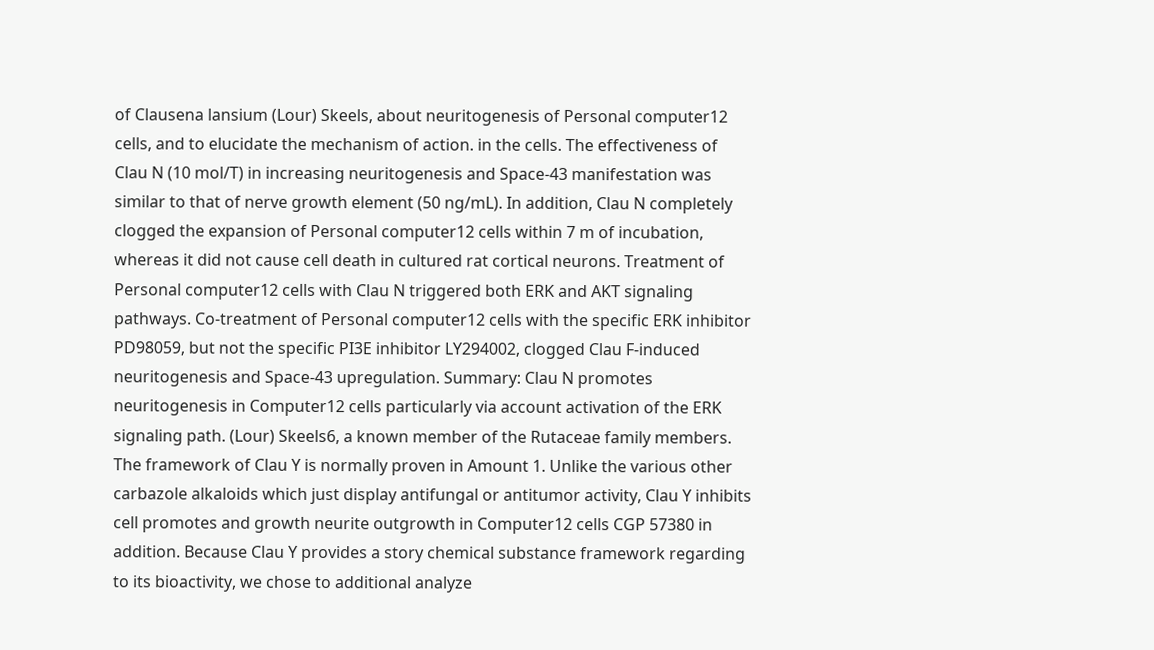of Clausena lansium (Lour) Skeels, about neuritogenesis of Personal computer12 cells, and to elucidate the mechanism of action. in the cells. The effectiveness of Clau N (10 mol/T) in increasing neuritogenesis and Space-43 manifestation was similar to that of nerve growth element (50 ng/mL). In addition, Clau N completely clogged the expansion of Personal computer12 cells within 7 m of incubation, whereas it did not cause cell death in cultured rat cortical neurons. Treatment of Personal computer12 cells with Clau N triggered both ERK and AKT signaling pathways. Co-treatment of Personal computer12 cells with the specific ERK inhibitor PD98059, but not the specific PI3E inhibitor LY294002, clogged Clau F-induced neuritogenesis and Space-43 upregulation. Summary: Clau N promotes neuritogenesis in Computer12 cells particularly via account activation of the ERK signaling path. (Lour) Skeels6, a known member of the Rutaceae family members. The framework of Clau Y is normally proven in Amount 1. Unlike the various other carbazole alkaloids which just display antifungal or antitumor activity, Clau Y inhibits cell promotes and growth neurite outgrowth in Computer12 cells CGP 57380 in addition. Because Clau Y provides a story chemical substance framework regarding to its bioactivity, we chose to additional analyze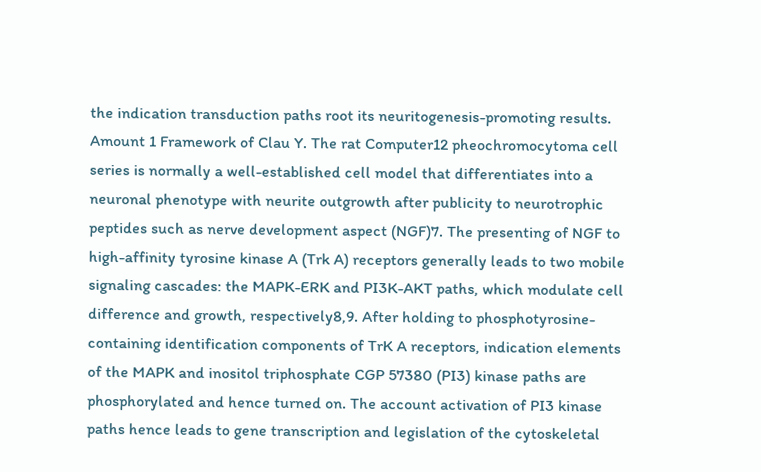the indication transduction paths root its neuritogenesis-promoting results. Amount 1 Framework of Clau Y. The rat Computer12 pheochromocytoma cell series is normally a well-established cell model that differentiates into a neuronal phenotype with neurite outgrowth after publicity to neurotrophic peptides such as nerve development aspect (NGF)7. The presenting of NGF to high-affinity tyrosine kinase A (Trk A) receptors generally leads to two mobile signaling cascades: the MAPK-ERK and PI3K-AKT paths, which modulate cell difference and growth, respectively8,9. After holding to phosphotyrosine-containing identification components of TrK A receptors, indication elements of the MAPK and inositol triphosphate CGP 57380 (PI3) kinase paths are phosphorylated and hence turned on. The account activation of PI3 kinase paths hence leads to gene transcription and legislation of the cytoskeletal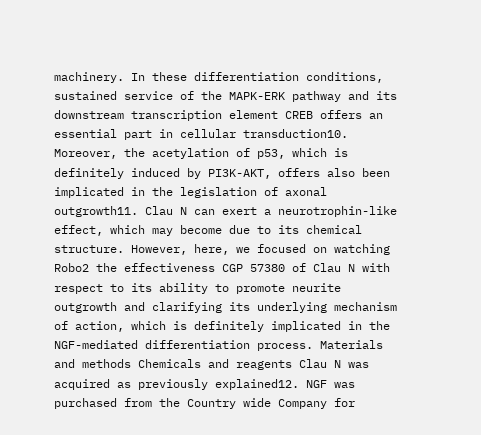machinery. In these differentiation conditions, sustained service of the MAPK-ERK pathway and its downstream transcription element CREB offers an essential part in cellular transduction10. Moreover, the acetylation of p53, which is definitely induced by PI3K-AKT, offers also been implicated in the legislation of axonal outgrowth11. Clau N can exert a neurotrophin-like effect, which may become due to its chemical structure. However, here, we focused on watching Robo2 the effectiveness CGP 57380 of Clau N with respect to its ability to promote neurite outgrowth and clarifying its underlying mechanism of action, which is definitely implicated in the NGF-mediated differentiation process. Materials and methods Chemicals and reagents Clau N was acquired as previously explained12. NGF was purchased from the Country wide Company for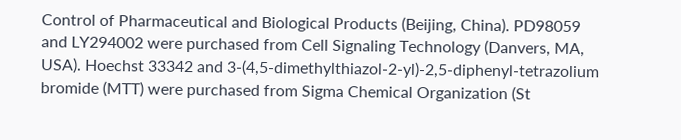Control of Pharmaceutical and Biological Products (Beijing, China). PD98059 and LY294002 were purchased from Cell Signaling Technology (Danvers, MA, USA). Hoechst 33342 and 3-(4,5-dimethylthiazol-2-yl)-2,5-diphenyl-tetrazolium bromide (MTT) were purchased from Sigma Chemical Organization (St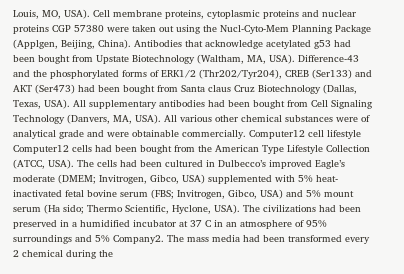Louis, MO, USA). Cell membrane proteins, cytoplasmic proteins and nuclear proteins CGP 57380 were taken out using the Nucl-Cyto-Mem Planning Package (Applgen, Beijing, China). Antibodies that acknowledge acetylated g53 had been bought from Upstate Biotechnology (Waltham, MA, USA). Difference-43 and the phosphorylated forms of ERK1/2 (Thr202/Tyr204), CREB (Ser133) and AKT (Ser473) had been bought from Santa claus Cruz Biotechnology (Dallas, Texas, USA). All supplementary antibodies had been bought from Cell Signaling Technology (Danvers, MA, USA). All various other chemical substances were of analytical grade and were obtainable commercially. Computer12 cell lifestyle Computer12 cells had been bought from the American Type Lifestyle Collection (ATCC, USA). The cells had been cultured in Dulbecco’s improved Eagle’s moderate (DMEM; Invitrogen, Gibco, USA) supplemented with 5% heat-inactivated fetal bovine serum (FBS; Invitrogen, Gibco, USA) and 5% mount serum (Ha sido; Thermo Scientific, Hyclone, USA). The civilizations had been preserved in a humidified incubator at 37 C in an atmosphere of 95% surroundings and 5% Company2. The mass media had been transformed every 2 chemical during the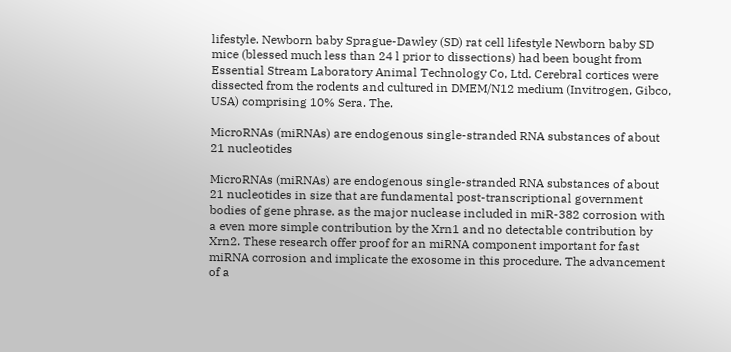lifestyle. Newborn baby Sprague-Dawley (SD) rat cell lifestyle Newborn baby SD mice (blessed much less than 24 l prior to dissections) had been bought from Essential Stream Laboratory Animal Technology Co, Ltd. Cerebral cortices were dissected from the rodents and cultured in DMEM/N12 medium (Invitrogen, Gibco, USA) comprising 10% Sera. The.

MicroRNAs (miRNAs) are endogenous single-stranded RNA substances of about 21 nucleotides

MicroRNAs (miRNAs) are endogenous single-stranded RNA substances of about 21 nucleotides in size that are fundamental post-transcriptional government bodies of gene phrase. as the major nuclease included in miR-382 corrosion with a even more simple contribution by the Xrn1 and no detectable contribution by Xrn2. These research offer proof for an miRNA component important for fast miRNA corrosion and implicate the exosome in this procedure. The advancement of a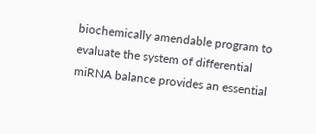biochemically amendable program to evaluate the system of differential miRNA balance provides an essential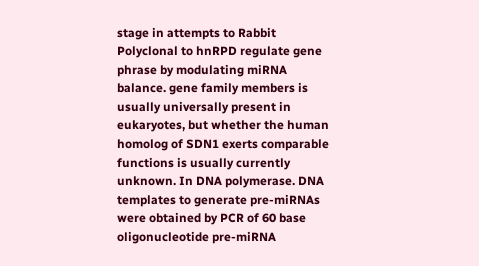stage in attempts to Rabbit Polyclonal to hnRPD regulate gene phrase by modulating miRNA balance. gene family members is usually universally present in eukaryotes, but whether the human homolog of SDN1 exerts comparable functions is usually currently unknown. In DNA polymerase. DNA templates to generate pre-miRNAs were obtained by PCR of 60 base oligonucleotide pre-miRNA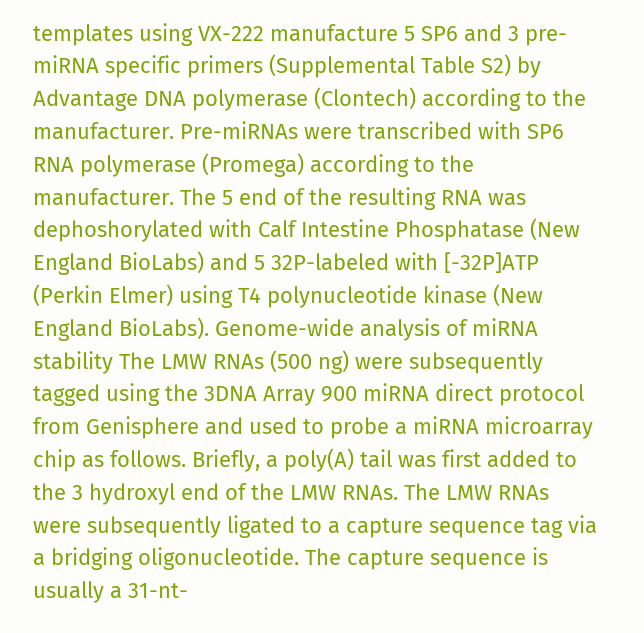templates using VX-222 manufacture 5 SP6 and 3 pre-miRNA specific primers (Supplemental Table S2) by Advantage DNA polymerase (Clontech) according to the manufacturer. Pre-miRNAs were transcribed with SP6 RNA polymerase (Promega) according to the manufacturer. The 5 end of the resulting RNA was dephoshorylated with Calf Intestine Phosphatase (New England BioLabs) and 5 32P-labeled with [-32P]ATP (Perkin Elmer) using T4 polynucleotide kinase (New England BioLabs). Genome-wide analysis of miRNA stability The LMW RNAs (500 ng) were subsequently tagged using the 3DNA Array 900 miRNA direct protocol from Genisphere and used to probe a miRNA microarray chip as follows. Briefly, a poly(A) tail was first added to the 3 hydroxyl end of the LMW RNAs. The LMW RNAs were subsequently ligated to a capture sequence tag via a bridging oligonucleotide. The capture sequence is usually a 31-nt-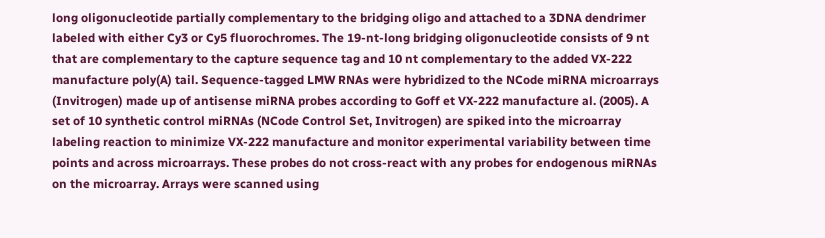long oligonucleotide partially complementary to the bridging oligo and attached to a 3DNA dendrimer labeled with either Cy3 or Cy5 fluorochromes. The 19-nt-long bridging oligonucleotide consists of 9 nt that are complementary to the capture sequence tag and 10 nt complementary to the added VX-222 manufacture poly(A) tail. Sequence-tagged LMW RNAs were hybridized to the NCode miRNA microarrays (Invitrogen) made up of antisense miRNA probes according to Goff et VX-222 manufacture al. (2005). A set of 10 synthetic control miRNAs (NCode Control Set, Invitrogen) are spiked into the microarray labeling reaction to minimize VX-222 manufacture and monitor experimental variability between time points and across microarrays. These probes do not cross-react with any probes for endogenous miRNAs on the microarray. Arrays were scanned using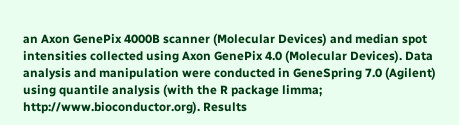an Axon GenePix 4000B scanner (Molecular Devices) and median spot intensities collected using Axon GenePix 4.0 (Molecular Devices). Data analysis and manipulation were conducted in GeneSpring 7.0 (Agilent) using quantile analysis (with the R package limma; http://www.bioconductor.org). Results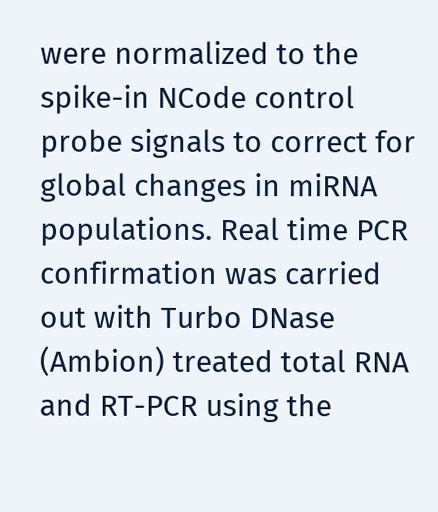were normalized to the spike-in NCode control probe signals to correct for global changes in miRNA populations. Real time PCR confirmation was carried out with Turbo DNase (Ambion) treated total RNA and RT-PCR using the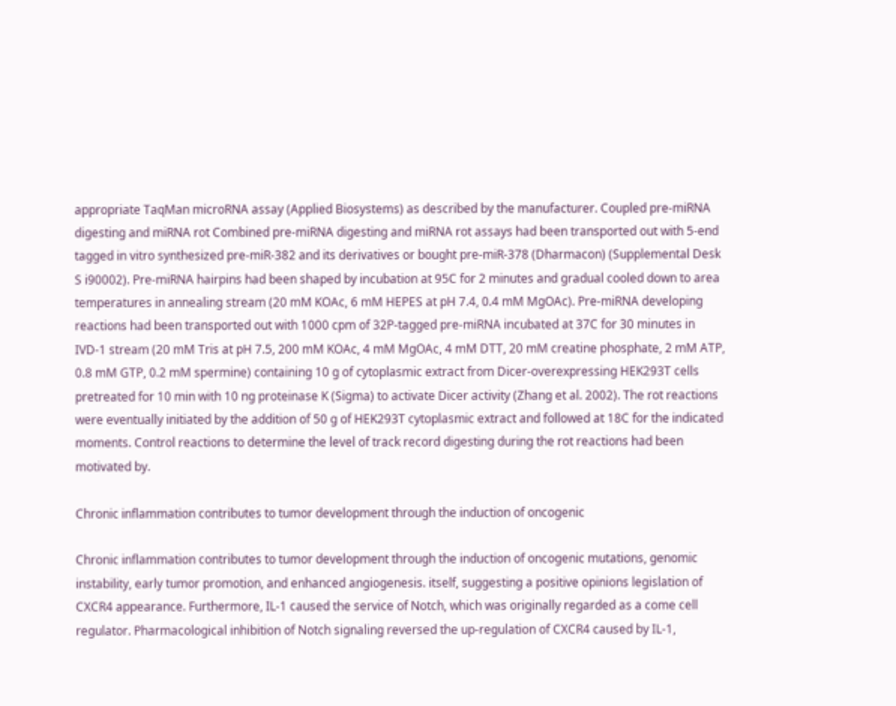appropriate TaqMan microRNA assay (Applied Biosystems) as described by the manufacturer. Coupled pre-miRNA digesting and miRNA rot Combined pre-miRNA digesting and miRNA rot assays had been transported out with 5-end tagged in vitro synthesized pre-miR-382 and its derivatives or bought pre-miR-378 (Dharmacon) (Supplemental Desk S i90002). Pre-miRNA hairpins had been shaped by incubation at 95C for 2 minutes and gradual cooled down to area temperatures in annealing stream (20 mM KOAc, 6 mM HEPES at pH 7.4, 0.4 mM MgOAc). Pre-miRNA developing reactions had been transported out with 1000 cpm of 32P-tagged pre-miRNA incubated at 37C for 30 minutes in IVD-1 stream (20 mM Tris at pH 7.5, 200 mM KOAc, 4 mM MgOAc, 4 mM DTT, 20 mM creatine phosphate, 2 mM ATP, 0.8 mM GTP, 0.2 mM spermine) containing 10 g of cytoplasmic extract from Dicer-overexpressing HEK293T cells pretreated for 10 min with 10 ng proteinase K (Sigma) to activate Dicer activity (Zhang et al. 2002). The rot reactions were eventually initiated by the addition of 50 g of HEK293T cytoplasmic extract and followed at 18C for the indicated moments. Control reactions to determine the level of track record digesting during the rot reactions had been motivated by.

Chronic inflammation contributes to tumor development through the induction of oncogenic

Chronic inflammation contributes to tumor development through the induction of oncogenic mutations, genomic instability, early tumor promotion, and enhanced angiogenesis. itself, suggesting a positive opinions legislation of CXCR4 appearance. Furthermore, IL-1 caused the service of Notch, which was originally regarded as a come cell regulator. Pharmacological inhibition of Notch signaling reversed the up-regulation of CXCR4 caused by IL-1,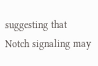suggesting that Notch signaling may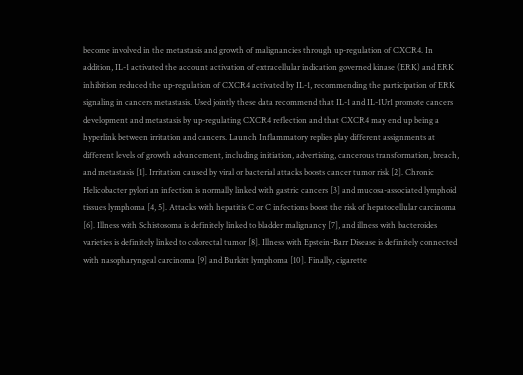become involved in the metastasis and growth of malignancies through up-regulation of CXCR4. In addition, IL-1 activated the account activation of extracellular indication governed kinase (ERK) and ERK inhibition reduced the up-regulation of CXCR4 activated by IL-1, recommending the participation of ERK signaling in cancers metastasis. Used jointly these data recommend that IL-1 and IL-1Ur1 promote cancers development and metastasis by up-regulating CXCR4 reflection and that CXCR4 may end up being a hyperlink between irritation and cancers. Launch Inflammatory replies play different assignments at different levels of growth advancement, including initiation, advertising, cancerous transformation, breach, and metastasis [1]. Irritation caused by viral or bacterial attacks boosts cancer tumor risk [2]. Chronic Helicobacter pylori an infection is normally linked with gastric cancers [3] and mucosa-associated lymphoid tissues lymphoma [4, 5]. Attacks with hepatitis C or C infections boost the risk of hepatocellular carcinoma [6]. Illness with Schistosoma is definitely linked to bladder malignancy [7], and illness with bacteroides varieties is definitely linked to colorectal tumor [8]. Illness with Epstein-Barr Disease is definitely connected with nasopharyngeal carcinoma [9] and Burkitt lymphoma [10]. Finally, cigarette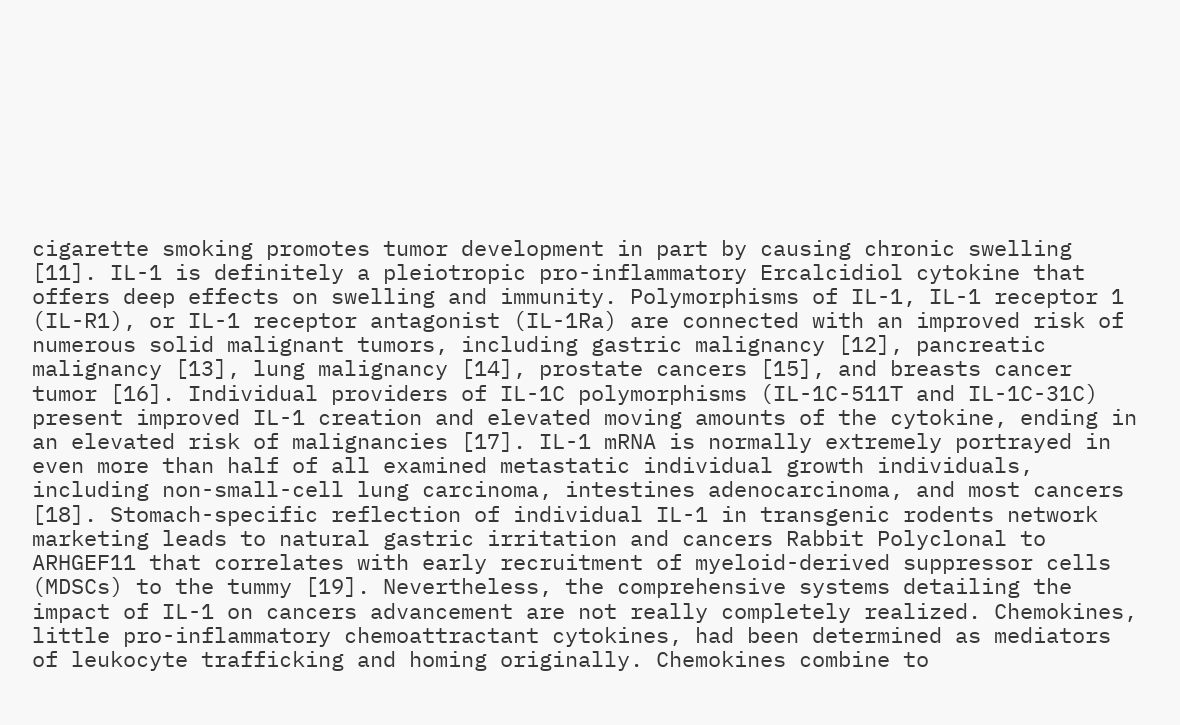cigarette smoking promotes tumor development in part by causing chronic swelling [11]. IL-1 is definitely a pleiotropic pro-inflammatory Ercalcidiol cytokine that offers deep effects on swelling and immunity. Polymorphisms of IL-1, IL-1 receptor 1 (IL-R1), or IL-1 receptor antagonist (IL-1Ra) are connected with an improved risk of numerous solid malignant tumors, including gastric malignancy [12], pancreatic malignancy [13], lung malignancy [14], prostate cancers [15], and breasts cancer tumor [16]. Individual providers of IL-1C polymorphisms (IL-1C-511T and IL-1C-31C) present improved IL-1 creation and elevated moving amounts of the cytokine, ending in an elevated risk of malignancies [17]. IL-1 mRNA is normally extremely portrayed in even more than half of all examined metastatic individual growth individuals, including non-small-cell lung carcinoma, intestines adenocarcinoma, and most cancers [18]. Stomach-specific reflection of individual IL-1 in transgenic rodents network marketing leads to natural gastric irritation and cancers Rabbit Polyclonal to ARHGEF11 that correlates with early recruitment of myeloid-derived suppressor cells (MDSCs) to the tummy [19]. Nevertheless, the comprehensive systems detailing the impact of IL-1 on cancers advancement are not really completely realized. Chemokines, little pro-inflammatory chemoattractant cytokines, had been determined as mediators of leukocyte trafficking and homing originally. Chemokines combine to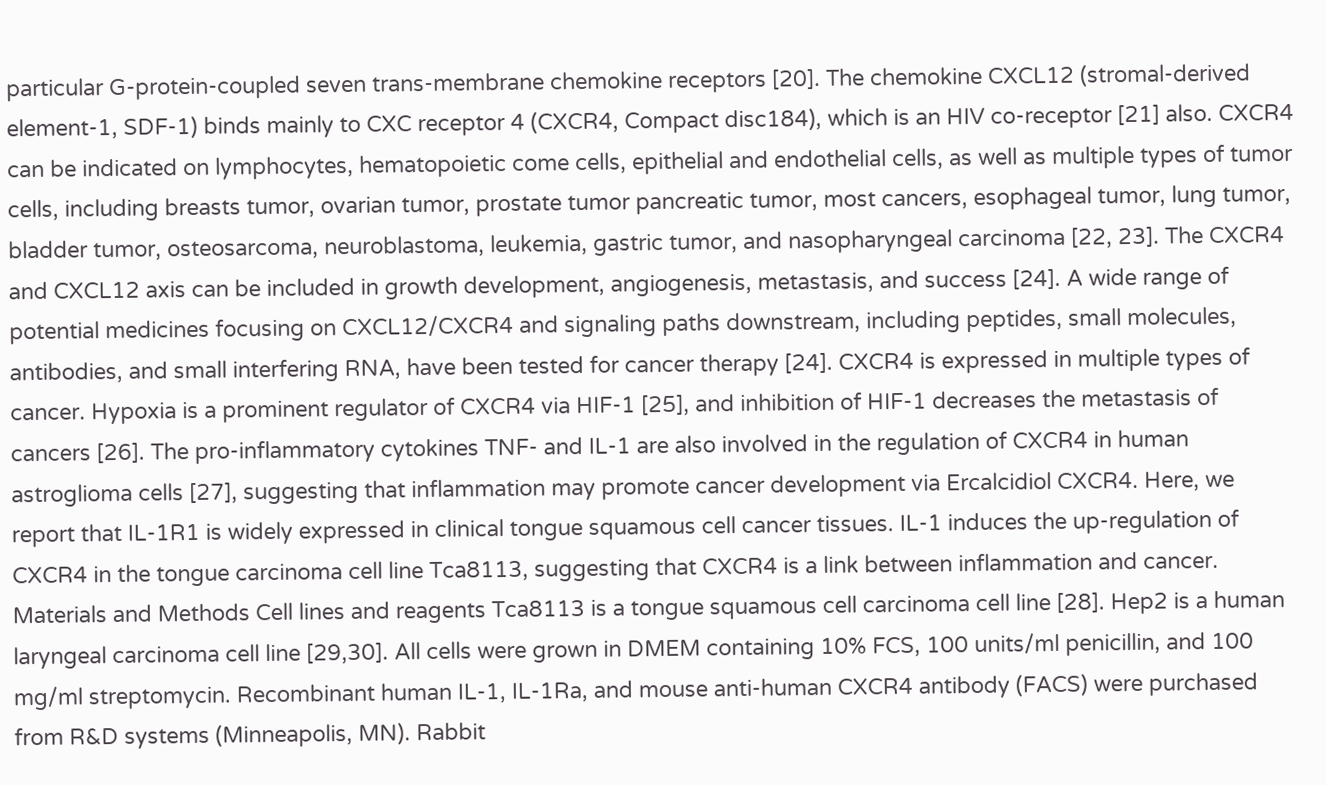particular G-protein-coupled seven trans-membrane chemokine receptors [20]. The chemokine CXCL12 (stromal-derived element-1, SDF-1) binds mainly to CXC receptor 4 (CXCR4, Compact disc184), which is an HIV co-receptor [21] also. CXCR4 can be indicated on lymphocytes, hematopoietic come cells, epithelial and endothelial cells, as well as multiple types of tumor cells, including breasts tumor, ovarian tumor, prostate tumor pancreatic tumor, most cancers, esophageal tumor, lung tumor, bladder tumor, osteosarcoma, neuroblastoma, leukemia, gastric tumor, and nasopharyngeal carcinoma [22, 23]. The CXCR4 and CXCL12 axis can be included in growth development, angiogenesis, metastasis, and success [24]. A wide range of potential medicines focusing on CXCL12/CXCR4 and signaling paths downstream, including peptides, small molecules, antibodies, and small interfering RNA, have been tested for cancer therapy [24]. CXCR4 is expressed in multiple types of cancer. Hypoxia is a prominent regulator of CXCR4 via HIF-1 [25], and inhibition of HIF-1 decreases the metastasis of cancers [26]. The pro-inflammatory cytokines TNF- and IL-1 are also involved in the regulation of CXCR4 in human astroglioma cells [27], suggesting that inflammation may promote cancer development via Ercalcidiol CXCR4. Here, we report that IL-1R1 is widely expressed in clinical tongue squamous cell cancer tissues. IL-1 induces the up-regulation of CXCR4 in the tongue carcinoma cell line Tca8113, suggesting that CXCR4 is a link between inflammation and cancer. Materials and Methods Cell lines and reagents Tca8113 is a tongue squamous cell carcinoma cell line [28]. Hep2 is a human laryngeal carcinoma cell line [29,30]. All cells were grown in DMEM containing 10% FCS, 100 units/ml penicillin, and 100 mg/ml streptomycin. Recombinant human IL-1, IL-1Ra, and mouse anti-human CXCR4 antibody (FACS) were purchased from R&D systems (Minneapolis, MN). Rabbit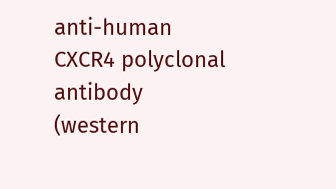anti-human CXCR4 polyclonal antibody (western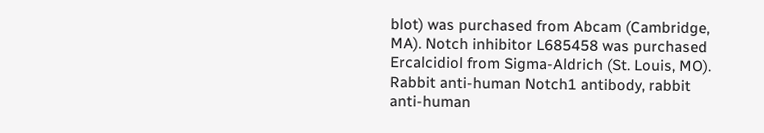blot) was purchased from Abcam (Cambridge, MA). Notch inhibitor L685458 was purchased Ercalcidiol from Sigma-Aldrich (St. Louis, MO). Rabbit anti-human Notch1 antibody, rabbit anti-human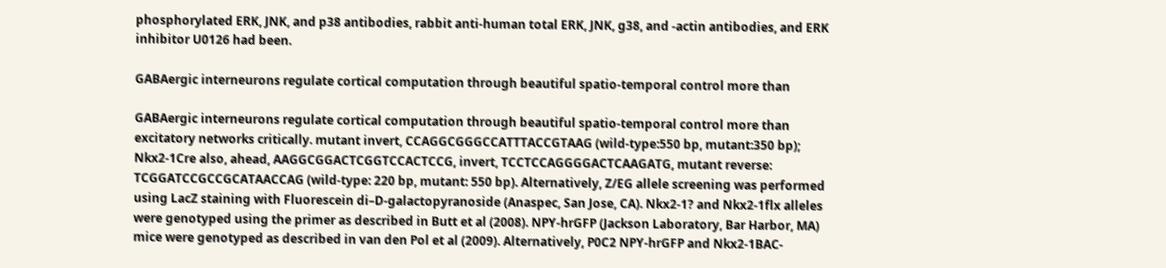phosphorylated ERK, JNK, and p38 antibodies, rabbit anti-human total ERK, JNK, g38, and -actin antibodies, and ERK inhibitor U0126 had been.

GABAergic interneurons regulate cortical computation through beautiful spatio-temporal control more than

GABAergic interneurons regulate cortical computation through beautiful spatio-temporal control more than excitatory networks critically. mutant invert, CCAGGCGGGCCATTTACCGTAAG (wild-type:550 bp, mutant:350 bp); Nkx2-1Cre also, ahead, AAGGCGGACTCGGTCCACTCCG, invert, TCCTCCAGGGGACTCAAGATG, mutant reverse: TCGGATCCGCCGCATAACCAG (wild-type: 220 bp, mutant: 550 bp). Alternatively, Z/EG allele screening was performed using LacZ staining with Fluorescein di–D-galactopyranoside (Anaspec, San Jose, CA). Nkx2-1? and Nkx2-1flx alleles were genotyped using the primer as described in Butt et al (2008). NPY-hrGFP (Jackson Laboratory, Bar Harbor, MA) mice were genotyped as described in van den Pol et al (2009). Alternatively, P0C2 NPY-hrGFP and Nkx2-1BAC-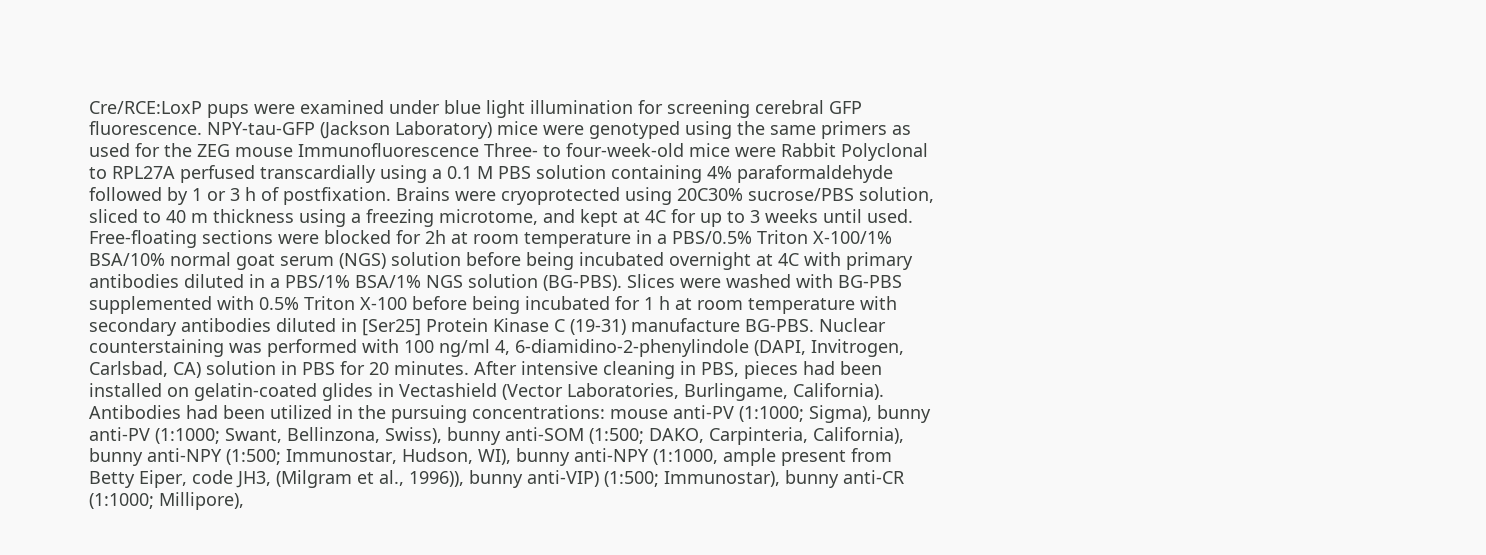Cre/RCE:LoxP pups were examined under blue light illumination for screening cerebral GFP fluorescence. NPY-tau-GFP (Jackson Laboratory) mice were genotyped using the same primers as used for the ZEG mouse Immunofluorescence Three- to four-week-old mice were Rabbit Polyclonal to RPL27A perfused transcardially using a 0.1 M PBS solution containing 4% paraformaldehyde followed by 1 or 3 h of postfixation. Brains were cryoprotected using 20C30% sucrose/PBS solution, sliced to 40 m thickness using a freezing microtome, and kept at 4C for up to 3 weeks until used. Free-floating sections were blocked for 2h at room temperature in a PBS/0.5% Triton X-100/1% BSA/10% normal goat serum (NGS) solution before being incubated overnight at 4C with primary antibodies diluted in a PBS/1% BSA/1% NGS solution (BG-PBS). Slices were washed with BG-PBS supplemented with 0.5% Triton X-100 before being incubated for 1 h at room temperature with secondary antibodies diluted in [Ser25] Protein Kinase C (19-31) manufacture BG-PBS. Nuclear counterstaining was performed with 100 ng/ml 4, 6-diamidino-2-phenylindole (DAPI, Invitrogen, Carlsbad, CA) solution in PBS for 20 minutes. After intensive cleaning in PBS, pieces had been installed on gelatin-coated glides in Vectashield (Vector Laboratories, Burlingame, California). Antibodies had been utilized in the pursuing concentrations: mouse anti-PV (1:1000; Sigma), bunny anti-PV (1:1000; Swant, Bellinzona, Swiss), bunny anti-SOM (1:500; DAKO, Carpinteria, California), bunny anti-NPY (1:500; Immunostar, Hudson, WI), bunny anti-NPY (1:1000, ample present from Betty Eiper, code JH3, (Milgram et al., 1996)), bunny anti-VIP) (1:500; Immunostar), bunny anti-CR (1:1000; Millipore),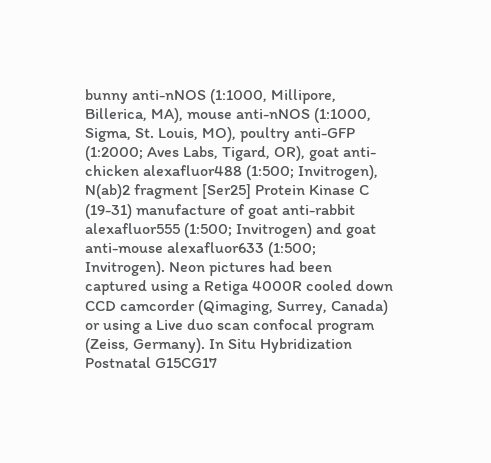bunny anti-nNOS (1:1000, Millipore, Billerica, MA), mouse anti-nNOS (1:1000, Sigma, St. Louis, MO), poultry anti-GFP (1:2000; Aves Labs, Tigard, OR), goat anti-chicken alexafluor488 (1:500; Invitrogen), N(ab)2 fragment [Ser25] Protein Kinase C (19-31) manufacture of goat anti-rabbit alexafluor555 (1:500; Invitrogen) and goat anti-mouse alexafluor633 (1:500; Invitrogen). Neon pictures had been captured using a Retiga 4000R cooled down CCD camcorder (Qimaging, Surrey, Canada) or using a Live duo scan confocal program (Zeiss, Germany). In Situ Hybridization Postnatal G15CG17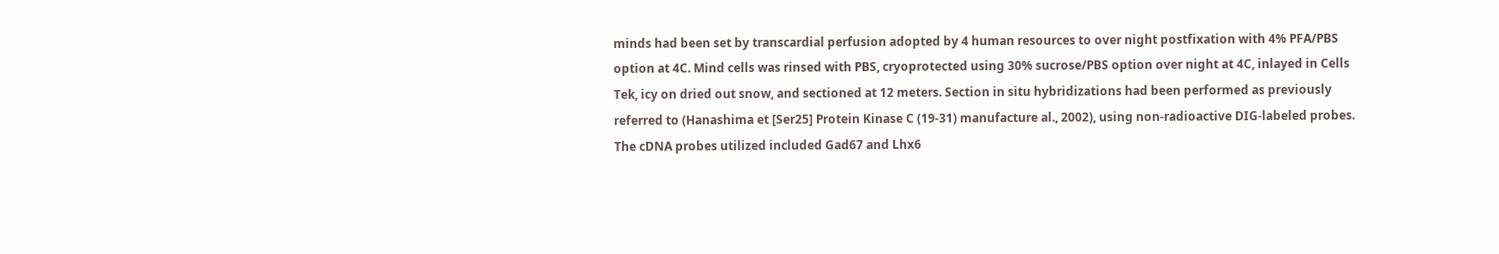minds had been set by transcardial perfusion adopted by 4 human resources to over night postfixation with 4% PFA/PBS option at 4C. Mind cells was rinsed with PBS, cryoprotected using 30% sucrose/PBS option over night at 4C, inlayed in Cells Tek, icy on dried out snow, and sectioned at 12 meters. Section in situ hybridizations had been performed as previously referred to (Hanashima et [Ser25] Protein Kinase C (19-31) manufacture al., 2002), using non-radioactive DIG-labeled probes. The cDNA probes utilized included Gad67 and Lhx6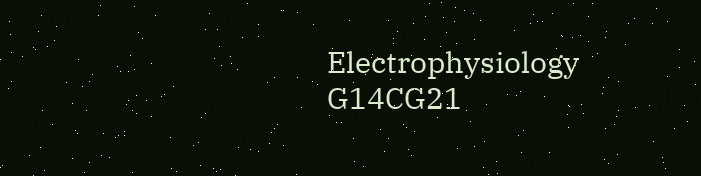Electrophysiology G14CG21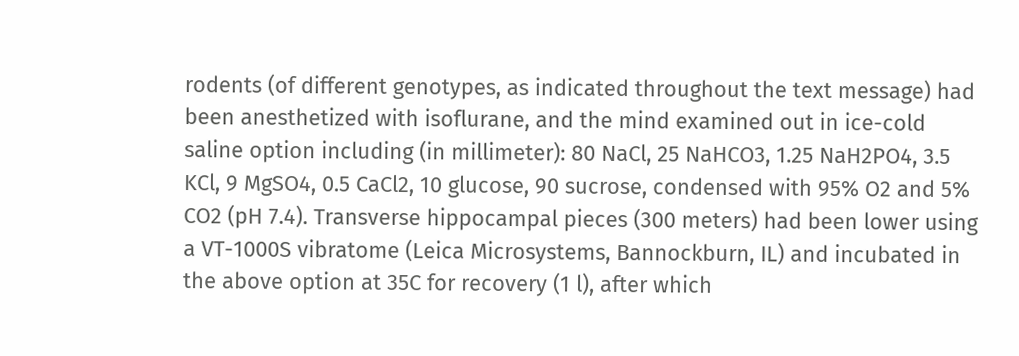rodents (of different genotypes, as indicated throughout the text message) had been anesthetized with isoflurane, and the mind examined out in ice-cold saline option including (in millimeter): 80 NaCl, 25 NaHCO3, 1.25 NaH2PO4, 3.5 KCl, 9 MgSO4, 0.5 CaCl2, 10 glucose, 90 sucrose, condensed with 95% O2 and 5% CO2 (pH 7.4). Transverse hippocampal pieces (300 meters) had been lower using a VT-1000S vibratome (Leica Microsystems, Bannockburn, IL) and incubated in the above option at 35C for recovery (1 l), after which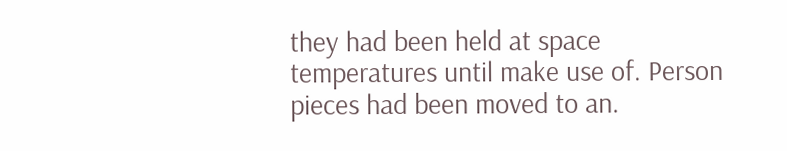they had been held at space temperatures until make use of. Person pieces had been moved to an.